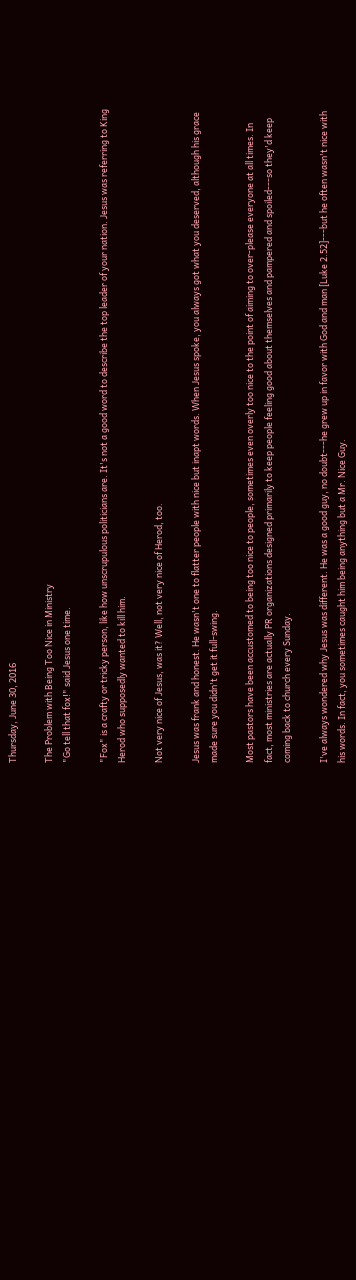Thursday, June 30, 2016

The Problem with Being Too Nice in Ministry
"Go tell that fox!" said Jesus one time.

"Fox" is a crafty or tricky person, like how unscrupulous politicians are. It's not a good word to describe the top leader of your nation. Jesus was referring to King Herod who supposedly wanted to kill him.

Not very nice of Jesus, was it? Well, not very nice of Herod, too.

Jesus was frank and honest. He wasn't one to flatter people with nice but inapt words. When Jesus spoke, you always got what you deserved, although his grace made sure you didn't get it full-swing.

Most pastors have been accustomed to being too nice to people, sometimes even overly too nice to the point of aiming to over-please everyone at all times. In fact, most ministries are actually PR organizations designed primarily to keep people feeling good about themselves and pampered and spoiled---so they'd keep coming back to church every Sunday.

I've always wondered why Jesus was different. He was a good guy, no doubt---he grew up in favor with God and man [Luke 2.52]---but he often wasn't nice with his words. In fact, you sometimes caught him being anything but a Mr. Nice Guy.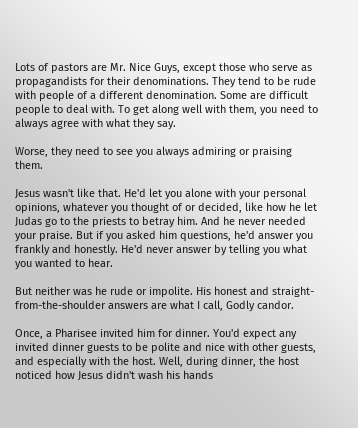Lots of pastors are Mr. Nice Guys, except those who serve as propagandists for their denominations. They tend to be rude with people of a different denomination. Some are difficult people to deal with. To get along well with them, you need to always agree with what they say.

Worse, they need to see you always admiring or praising them.

Jesus wasn't like that. He'd let you alone with your personal opinions, whatever you thought of or decided, like how he let Judas go to the priests to betray him. And he never needed your praise. But if you asked him questions, he'd answer you frankly and honestly. He'd never answer by telling you what you wanted to hear.

But neither was he rude or impolite. His honest and straight-from-the-shoulder answers are what I call, Godly candor.

Once, a Pharisee invited him for dinner. You'd expect any invited dinner guests to be polite and nice with other guests, and especially with the host. Well, during dinner, the host noticed how Jesus didn't wash his hands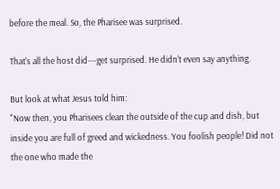before the meal. So, the Pharisee was surprised.

That's all the host did---get surprised. He didn't even say anything.

But look at what Jesus told him:
"Now then, you Pharisees clean the outside of the cup and dish, but inside you are full of greed and wickedness. You foolish people! Did not the one who made the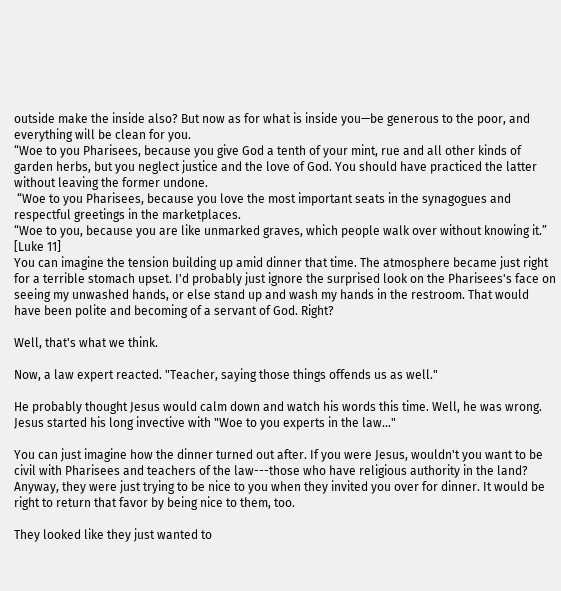outside make the inside also? But now as for what is inside you—be generous to the poor, and everything will be clean for you.
“Woe to you Pharisees, because you give God a tenth of your mint, rue and all other kinds of garden herbs, but you neglect justice and the love of God. You should have practiced the latter without leaving the former undone.
 “Woe to you Pharisees, because you love the most important seats in the synagogues and respectful greetings in the marketplaces.
“Woe to you, because you are like unmarked graves, which people walk over without knowing it.” [Luke 11]
You can imagine the tension building up amid dinner that time. The atmosphere became just right for a terrible stomach upset. I'd probably just ignore the surprised look on the Pharisees's face on seeing my unwashed hands, or else stand up and wash my hands in the restroom. That would have been polite and becoming of a servant of God. Right?

Well, that's what we think.

Now, a law expert reacted. "Teacher, saying those things offends us as well."

He probably thought Jesus would calm down and watch his words this time. Well, he was wrong. Jesus started his long invective with "Woe to you experts in the law..."

You can just imagine how the dinner turned out after. If you were Jesus, wouldn't you want to be civil with Pharisees and teachers of the law---those who have religious authority in the land? Anyway, they were just trying to be nice to you when they invited you over for dinner. It would be right to return that favor by being nice to them, too.

They looked like they just wanted to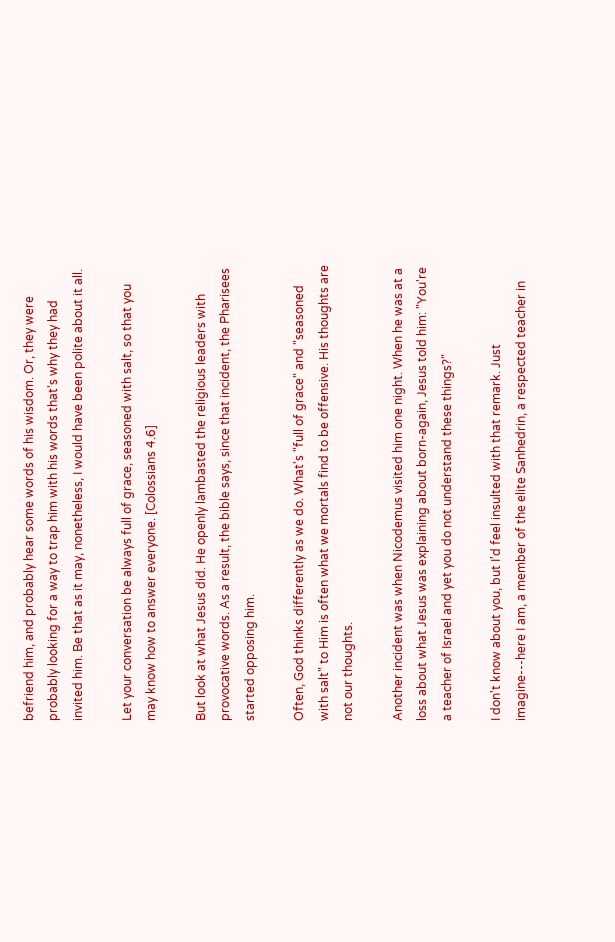befriend him, and probably hear some words of his wisdom. Or, they were probably looking for a way to trap him with his words that's why they had invited him. Be that as it may, nonetheless, I would have been polite about it all.

Let your conversation be always full of grace, seasoned with salt, so that you may know how to answer everyone. [Colossians 4.6]

But look at what Jesus did. He openly lambasted the religious leaders with provocative words. As a result, the bible says, since that incident, the Pharisees started opposing him.

Often, God thinks differently as we do. What's "full of grace" and "seasoned with salt" to Him is often what we mortals find to be offensive. His thoughts are not our thoughts.

Another incident was when Nicodemus visited him one night. When he was at a loss about what Jesus was explaining about born-again, Jesus told him: "You're a teacher of Israel and yet you do not understand these things?"

I don't know about you, but I'd feel insulted with that remark. Just imagine---here I am, a member of the elite Sanhedrin, a respected teacher in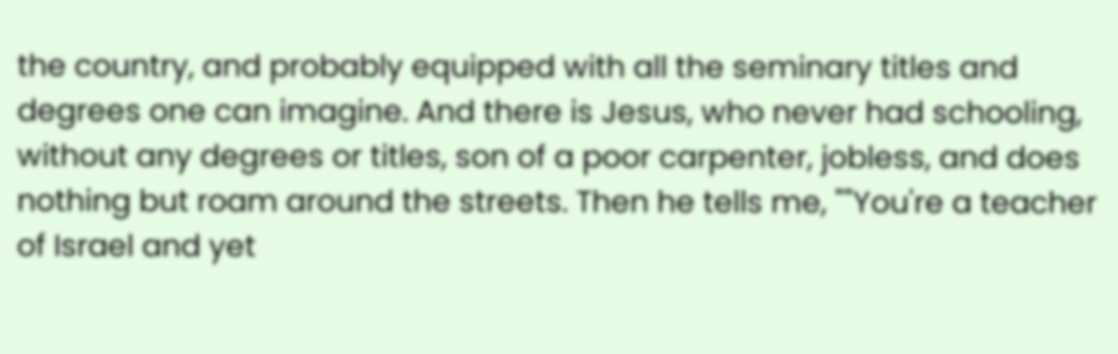the country, and probably equipped with all the seminary titles and degrees one can imagine. And there is Jesus, who never had schooling, without any degrees or titles, son of a poor carpenter, jobless, and does nothing but roam around the streets. Then he tells me, ""You're a teacher of Israel and yet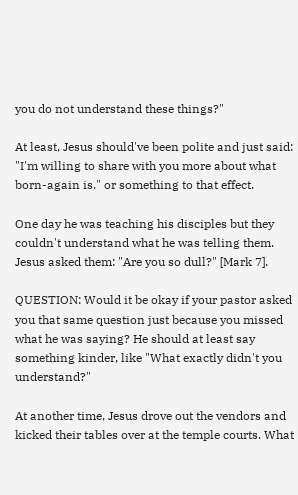you do not understand these things?"

At least, Jesus should've been polite and just said: "I'm willing to share with you more about what born-again is." or something to that effect.

One day he was teaching his disciples but they couldn't understand what he was telling them. Jesus asked them: "Are you so dull?" [Mark 7].

QUESTION: Would it be okay if your pastor asked you that same question just because you missed what he was saying? He should at least say something kinder, like "What exactly didn't you understand?"

At another time, Jesus drove out the vendors and kicked their tables over at the temple courts. What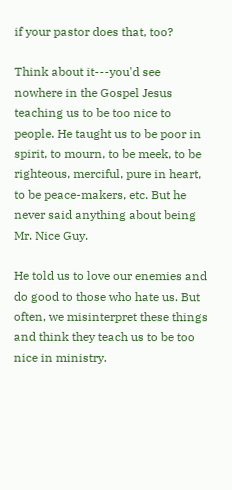if your pastor does that, too?

Think about it---you'd see nowhere in the Gospel Jesus teaching us to be too nice to people. He taught us to be poor in spirit, to mourn, to be meek, to be righteous, merciful, pure in heart, to be peace-makers, etc. But he never said anything about being Mr. Nice Guy.

He told us to love our enemies and do good to those who hate us. But often, we misinterpret these things and think they teach us to be too nice in ministry.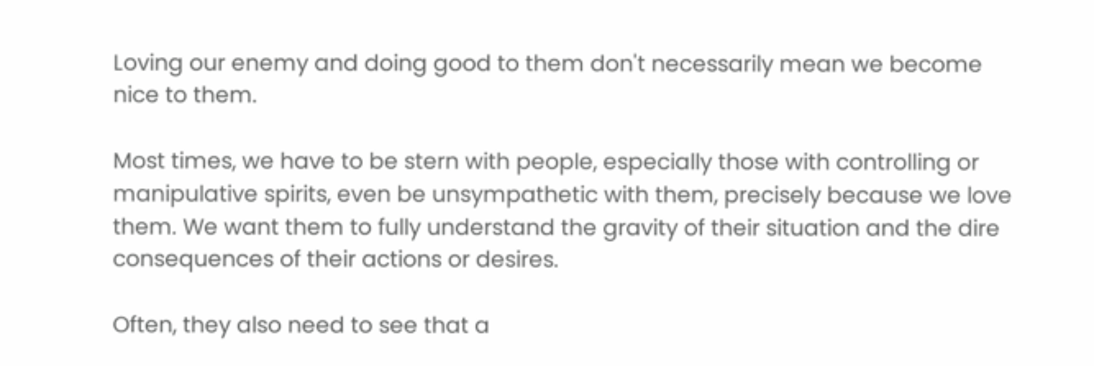Loving our enemy and doing good to them don't necessarily mean we become nice to them.

Most times, we have to be stern with people, especially those with controlling or manipulative spirits, even be unsympathetic with them, precisely because we love them. We want them to fully understand the gravity of their situation and the dire consequences of their actions or desires.

Often, they also need to see that a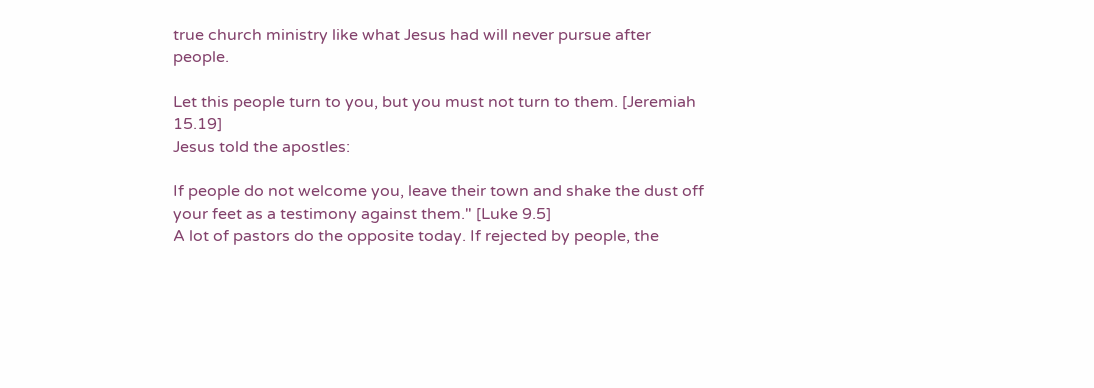true church ministry like what Jesus had will never pursue after people.

Let this people turn to you, but you must not turn to them. [Jeremiah 15.19]
Jesus told the apostles:

If people do not welcome you, leave their town and shake the dust off your feet as a testimony against them." [Luke 9.5]
A lot of pastors do the opposite today. If rejected by people, the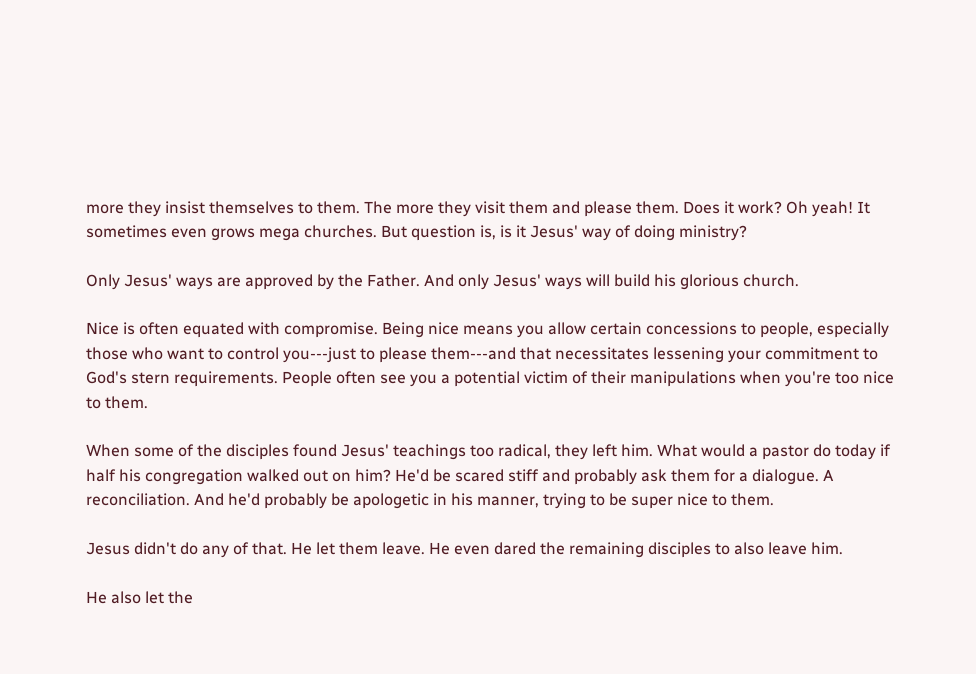more they insist themselves to them. The more they visit them and please them. Does it work? Oh yeah! It sometimes even grows mega churches. But question is, is it Jesus' way of doing ministry?

Only Jesus' ways are approved by the Father. And only Jesus' ways will build his glorious church.

Nice is often equated with compromise. Being nice means you allow certain concessions to people, especially those who want to control you---just to please them---and that necessitates lessening your commitment to God's stern requirements. People often see you a potential victim of their manipulations when you're too nice to them.

When some of the disciples found Jesus' teachings too radical, they left him. What would a pastor do today if half his congregation walked out on him? He'd be scared stiff and probably ask them for a dialogue. A reconciliation. And he'd probably be apologetic in his manner, trying to be super nice to them.

Jesus didn't do any of that. He let them leave. He even dared the remaining disciples to also leave him.

He also let the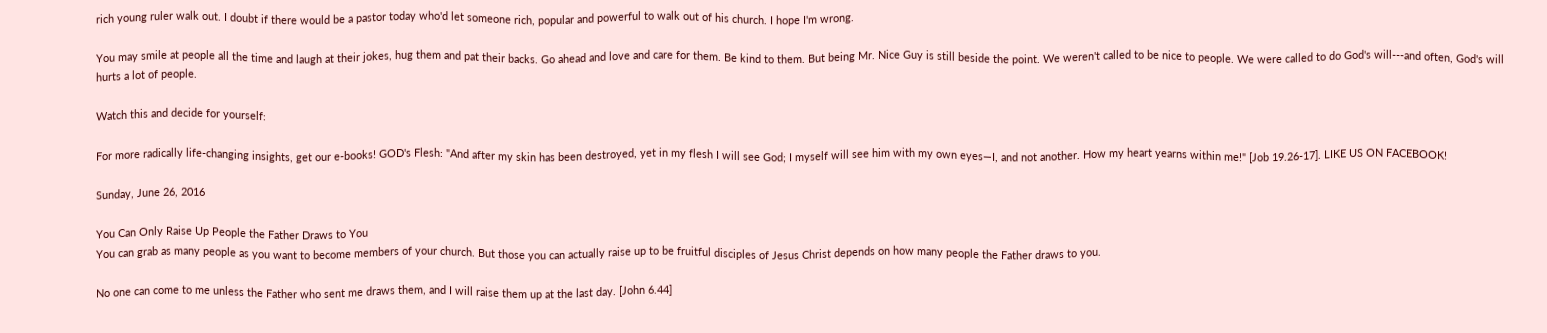rich young ruler walk out. I doubt if there would be a pastor today who'd let someone rich, popular and powerful to walk out of his church. I hope I'm wrong.

You may smile at people all the time and laugh at their jokes, hug them and pat their backs. Go ahead and love and care for them. Be kind to them. But being Mr. Nice Guy is still beside the point. We weren't called to be nice to people. We were called to do God's will---and often, God's will hurts a lot of people.

Watch this and decide for yourself:

For more radically life-changing insights, get our e-books! GOD's Flesh: "And after my skin has been destroyed, yet in my flesh I will see God; I myself will see him with my own eyes—I, and not another. How my heart yearns within me!" [Job 19.26-17]. LIKE US ON FACEBOOK!

Sunday, June 26, 2016

You Can Only Raise Up People the Father Draws to You
You can grab as many people as you want to become members of your church. But those you can actually raise up to be fruitful disciples of Jesus Christ depends on how many people the Father draws to you.

No one can come to me unless the Father who sent me draws them, and I will raise them up at the last day. [John 6.44]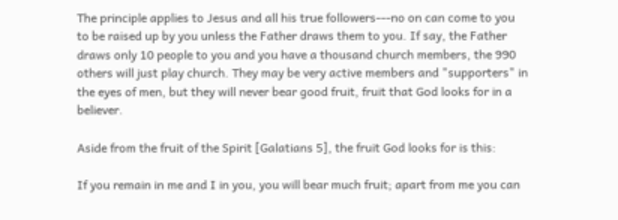The principle applies to Jesus and all his true followers---no on can come to you to be raised up by you unless the Father draws them to you. If say, the Father draws only 10 people to you and you have a thousand church members, the 990 others will just play church. They may be very active members and "supporters" in the eyes of men, but they will never bear good fruit, fruit that God looks for in a believer.

Aside from the fruit of the Spirit [Galatians 5], the fruit God looks for is this:

If you remain in me and I in you, you will bear much fruit; apart from me you can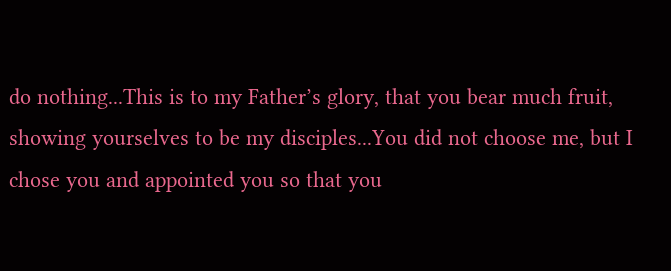do nothing...This is to my Father’s glory, that you bear much fruit, showing yourselves to be my disciples...You did not choose me, but I chose you and appointed you so that you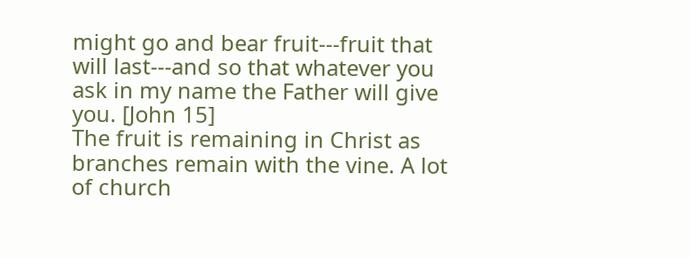might go and bear fruit---fruit that will last---and so that whatever you ask in my name the Father will give you. [John 15]
The fruit is remaining in Christ as branches remain with the vine. A lot of church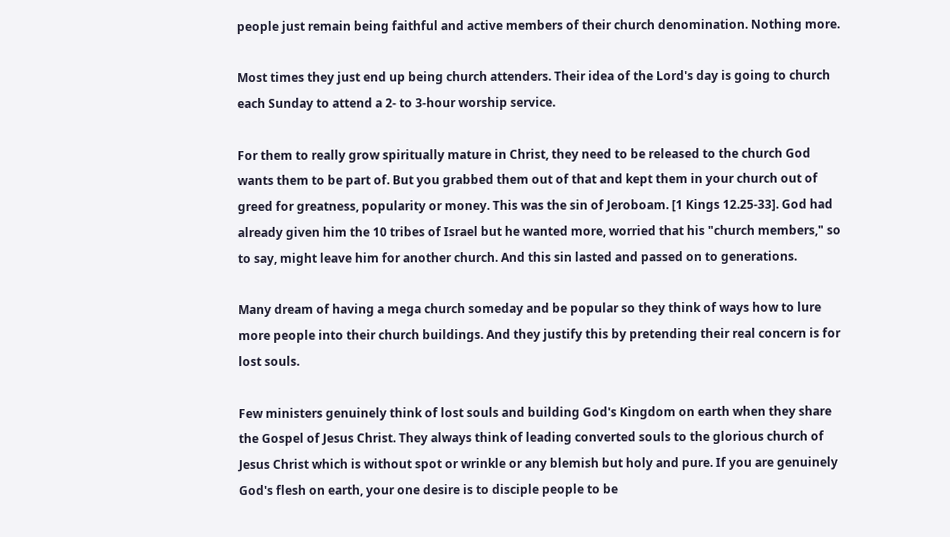people just remain being faithful and active members of their church denomination. Nothing more.

Most times they just end up being church attenders. Their idea of the Lord's day is going to church each Sunday to attend a 2- to 3-hour worship service.

For them to really grow spiritually mature in Christ, they need to be released to the church God wants them to be part of. But you grabbed them out of that and kept them in your church out of greed for greatness, popularity or money. This was the sin of Jeroboam. [1 Kings 12.25-33]. God had already given him the 10 tribes of Israel but he wanted more, worried that his "church members," so to say, might leave him for another church. And this sin lasted and passed on to generations.

Many dream of having a mega church someday and be popular so they think of ways how to lure more people into their church buildings. And they justify this by pretending their real concern is for lost souls.

Few ministers genuinely think of lost souls and building God's Kingdom on earth when they share the Gospel of Jesus Christ. They always think of leading converted souls to the glorious church of Jesus Christ which is without spot or wrinkle or any blemish but holy and pure. If you are genuinely God's flesh on earth, your one desire is to disciple people to be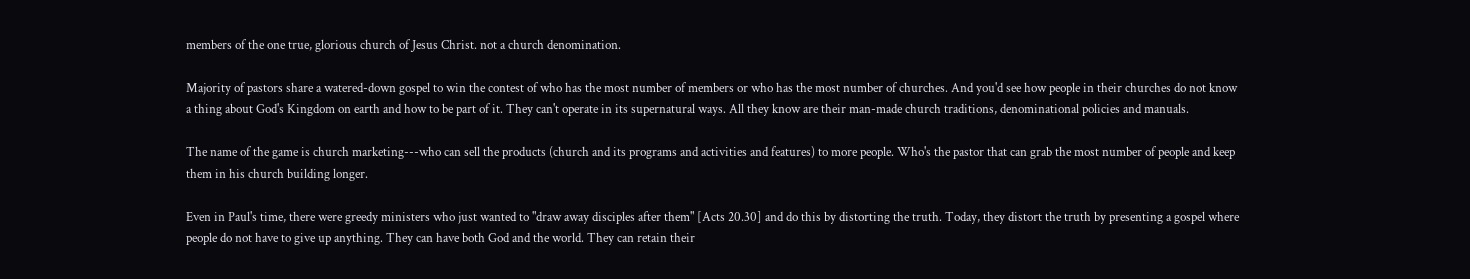members of the one true, glorious church of Jesus Christ. not a church denomination.

Majority of pastors share a watered-down gospel to win the contest of who has the most number of members or who has the most number of churches. And you'd see how people in their churches do not know a thing about God's Kingdom on earth and how to be part of it. They can't operate in its supernatural ways. All they know are their man-made church traditions, denominational policies and manuals.

The name of the game is church marketing---who can sell the products (church and its programs and activities and features) to more people. Who's the pastor that can grab the most number of people and keep them in his church building longer.

Even in Paul's time, there were greedy ministers who just wanted to "draw away disciples after them" [Acts 20.30] and do this by distorting the truth. Today, they distort the truth by presenting a gospel where people do not have to give up anything. They can have both God and the world. They can retain their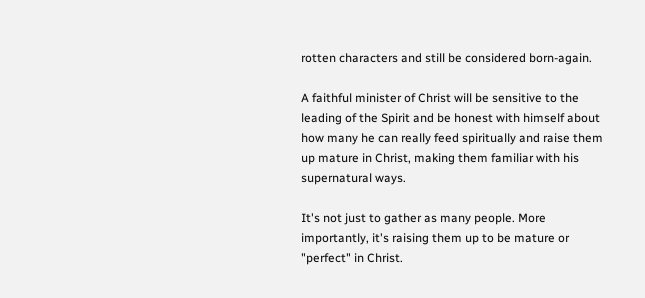rotten characters and still be considered born-again.

A faithful minister of Christ will be sensitive to the leading of the Spirit and be honest with himself about how many he can really feed spiritually and raise them up mature in Christ, making them familiar with his supernatural ways.

It's not just to gather as many people. More importantly, it's raising them up to be mature or "perfect" in Christ.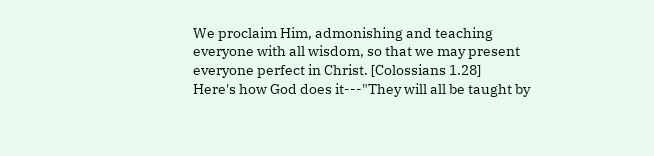We proclaim Him, admonishing and teaching everyone with all wisdom, so that we may present everyone perfect in Christ. [Colossians 1.28]
Here's how God does it---"They will all be taught by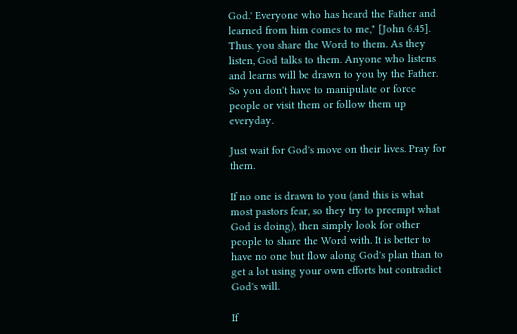God.' Everyone who has heard the Father and learned from him comes to me," [John 6.45]. Thus. you share the Word to them. As they listen, God talks to them. Anyone who listens and learns will be drawn to you by the Father. So you don't have to manipulate or force people or visit them or follow them up everyday.

Just wait for God's move on their lives. Pray for them.

If no one is drawn to you (and this is what most pastors fear, so they try to preempt what God is doing), then simply look for other people to share the Word with. It is better to have no one but flow along God's plan than to get a lot using your own efforts but contradict God's will.

If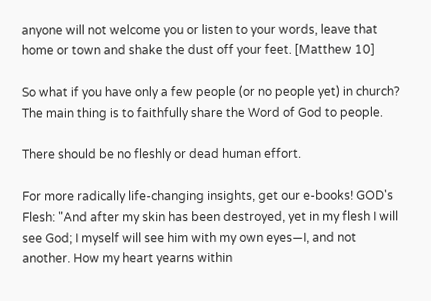anyone will not welcome you or listen to your words, leave that home or town and shake the dust off your feet. [Matthew 10]

So what if you have only a few people (or no people yet) in church? The main thing is to faithfully share the Word of God to people.

There should be no fleshly or dead human effort.

For more radically life-changing insights, get our e-books! GOD's Flesh: "And after my skin has been destroyed, yet in my flesh I will see God; I myself will see him with my own eyes—I, and not another. How my heart yearns within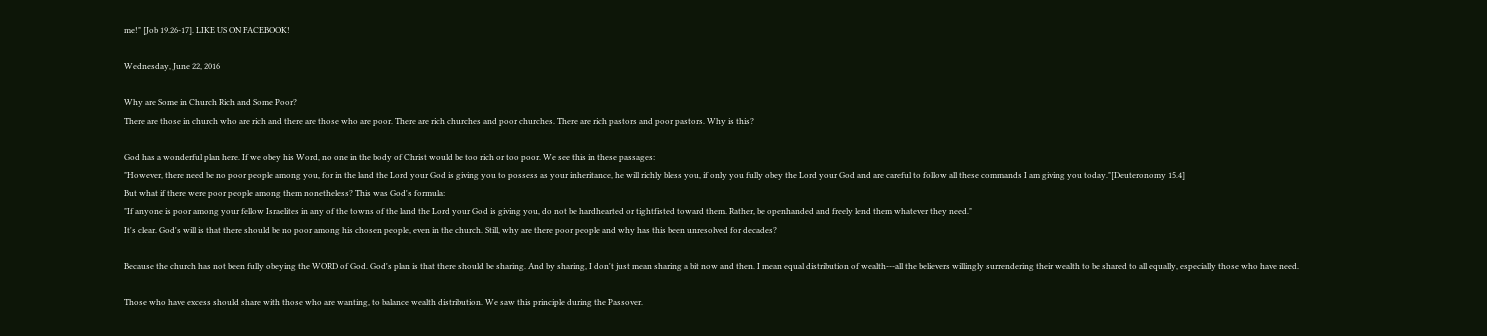me!" [Job 19.26-17]. LIKE US ON FACEBOOK!

Wednesday, June 22, 2016

Why are Some in Church Rich and Some Poor?
There are those in church who are rich and there are those who are poor. There are rich churches and poor churches. There are rich pastors and poor pastors. Why is this?

God has a wonderful plan here. If we obey his Word, no one in the body of Christ would be too rich or too poor. We see this in these passages:
"However, there need be no poor people among you, for in the land the Lord your God is giving you to possess as your inheritance, he will richly bless you, if only you fully obey the Lord your God and are careful to follow all these commands I am giving you today."[Deuteronomy 15.4]
But what if there were poor people among them nonetheless? This was God's formula:
"If anyone is poor among your fellow Israelites in any of the towns of the land the Lord your God is giving you, do not be hardhearted or tightfisted toward them. Rather, be openhanded and freely lend them whatever they need."
It's clear. God's will is that there should be no poor among his chosen people, even in the church. Still, why are there poor people and why has this been unresolved for decades?

Because the church has not been fully obeying the WORD of God. God's plan is that there should be sharing. And by sharing, I don't just mean sharing a bit now and then. I mean equal distribution of wealth---all the believers willingly surrendering their wealth to be shared to all equally, especially those who have need.

Those who have excess should share with those who are wanting, to balance wealth distribution. We saw this principle during the Passover.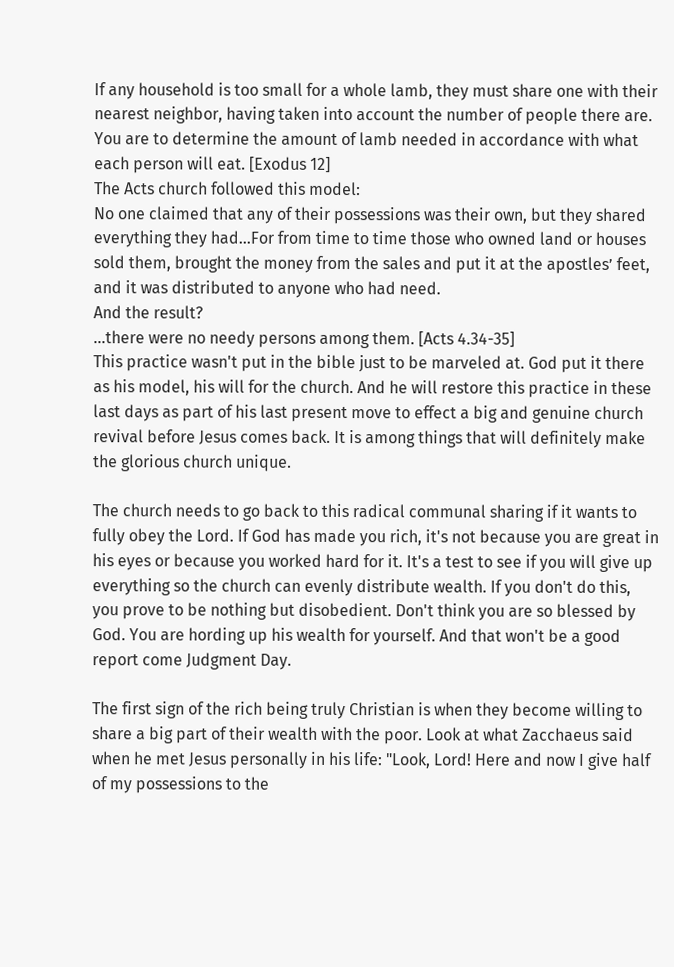If any household is too small for a whole lamb, they must share one with their nearest neighbor, having taken into account the number of people there are. You are to determine the amount of lamb needed in accordance with what each person will eat. [Exodus 12]
The Acts church followed this model:
No one claimed that any of their possessions was their own, but they shared everything they had...For from time to time those who owned land or houses sold them, brought the money from the sales and put it at the apostles’ feet, and it was distributed to anyone who had need.
And the result?
...there were no needy persons among them. [Acts 4.34-35]
This practice wasn't put in the bible just to be marveled at. God put it there as his model, his will for the church. And he will restore this practice in these last days as part of his last present move to effect a big and genuine church revival before Jesus comes back. It is among things that will definitely make the glorious church unique.

The church needs to go back to this radical communal sharing if it wants to fully obey the Lord. If God has made you rich, it's not because you are great in his eyes or because you worked hard for it. It's a test to see if you will give up everything so the church can evenly distribute wealth. If you don't do this, you prove to be nothing but disobedient. Don't think you are so blessed by God. You are hording up his wealth for yourself. And that won't be a good report come Judgment Day.

The first sign of the rich being truly Christian is when they become willing to share a big part of their wealth with the poor. Look at what Zacchaeus said when he met Jesus personally in his life: "Look, Lord! Here and now I give half of my possessions to the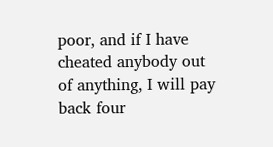poor, and if I have cheated anybody out of anything, I will pay back four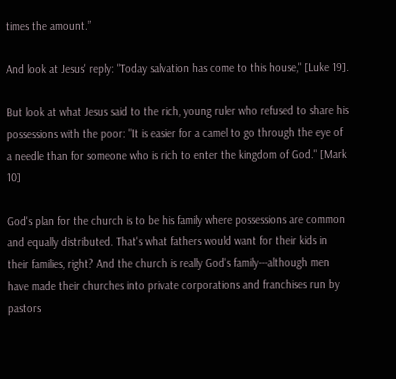times the amount.”

And look at Jesus' reply: "Today salvation has come to this house," [Luke 19].

But look at what Jesus said to the rich, young ruler who refused to share his possessions with the poor: "It is easier for a camel to go through the eye of a needle than for someone who is rich to enter the kingdom of God." [Mark 10]

God's plan for the church is to be his family where possessions are common and equally distributed. That's what fathers would want for their kids in their families, right? And the church is really God's family---although men have made their churches into private corporations and franchises run by pastors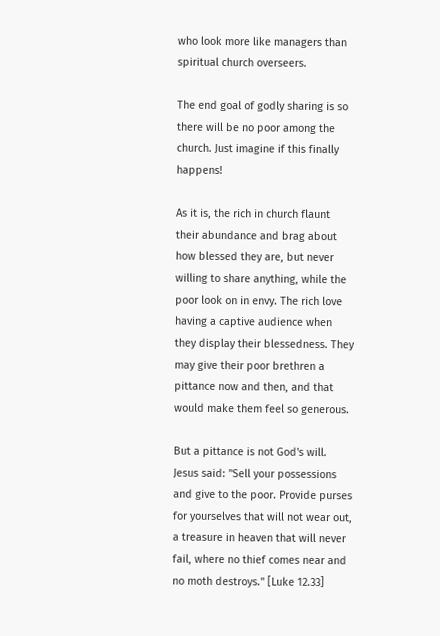who look more like managers than spiritual church overseers.

The end goal of godly sharing is so there will be no poor among the church. Just imagine if this finally happens!

As it is, the rich in church flaunt their abundance and brag about how blessed they are, but never willing to share anything, while the poor look on in envy. The rich love having a captive audience when they display their blessedness. They may give their poor brethren a pittance now and then, and that would make them feel so generous.

But a pittance is not God's will. Jesus said: "Sell your possessions and give to the poor. Provide purses for yourselves that will not wear out, a treasure in heaven that will never fail, where no thief comes near and no moth destroys." [Luke 12.33]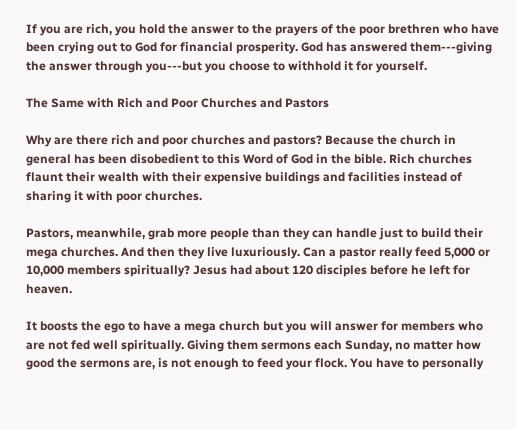If you are rich, you hold the answer to the prayers of the poor brethren who have been crying out to God for financial prosperity. God has answered them---giving the answer through you---but you choose to withhold it for yourself.

The Same with Rich and Poor Churches and Pastors

Why are there rich and poor churches and pastors? Because the church in general has been disobedient to this Word of God in the bible. Rich churches flaunt their wealth with their expensive buildings and facilities instead of sharing it with poor churches.

Pastors, meanwhile, grab more people than they can handle just to build their mega churches. And then they live luxuriously. Can a pastor really feed 5,000 or 10,000 members spiritually? Jesus had about 120 disciples before he left for heaven.

It boosts the ego to have a mega church but you will answer for members who are not fed well spiritually. Giving them sermons each Sunday, no matter how good the sermons are, is not enough to feed your flock. You have to personally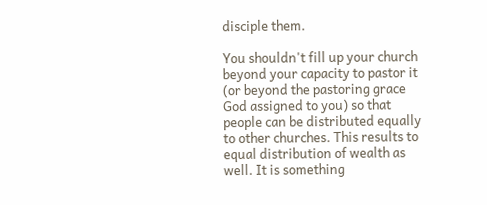disciple them.

You shouldn't fill up your church beyond your capacity to pastor it (or beyond the pastoring grace God assigned to you) so that people can be distributed equally to other churches. This results to equal distribution of wealth as well. It is something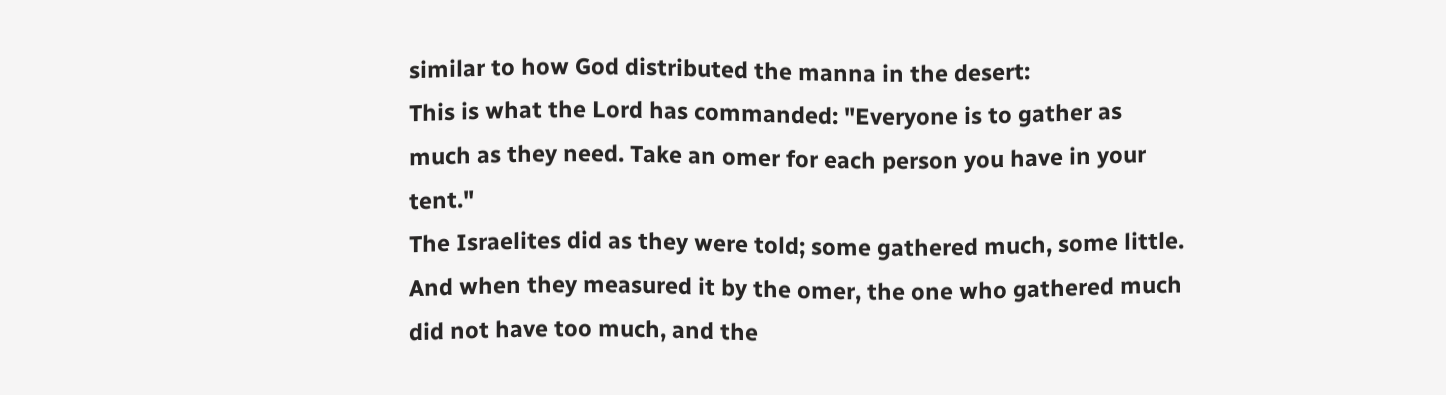similar to how God distributed the manna in the desert:
This is what the Lord has commanded: "Everyone is to gather as much as they need. Take an omer for each person you have in your tent."
The Israelites did as they were told; some gathered much, some little. And when they measured it by the omer, the one who gathered much did not have too much, and the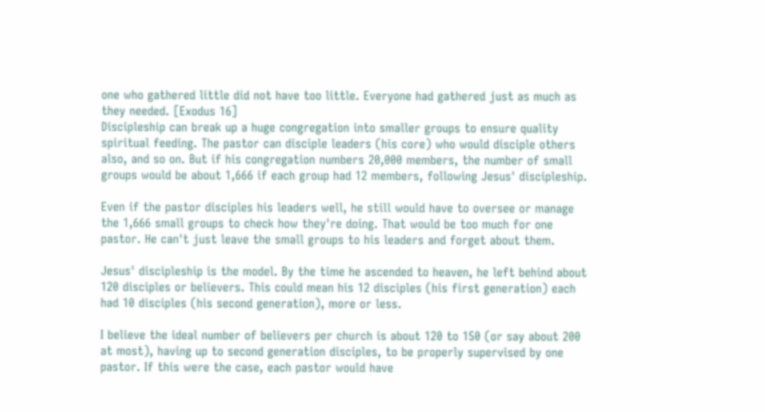one who gathered little did not have too little. Everyone had gathered just as much as they needed. [Exodus 16]
Discipleship can break up a huge congregation into smaller groups to ensure quality spiritual feeding. The pastor can disciple leaders (his core) who would disciple others also, and so on. But if his congregation numbers 20,000 members, the number of small groups would be about 1,666 if each group had 12 members, following Jesus' discipleship.

Even if the pastor disciples his leaders well, he still would have to oversee or manage the 1,666 small groups to check how they're doing. That would be too much for one pastor. He can't just leave the small groups to his leaders and forget about them.

Jesus' discipleship is the model. By the time he ascended to heaven, he left behind about 120 disciples or believers. This could mean his 12 disciples (his first generation) each had 10 disciples (his second generation), more or less.

I believe the ideal number of believers per church is about 120 to 150 (or say about 200 at most), having up to second generation disciples, to be properly supervised by one pastor. If this were the case, each pastor would have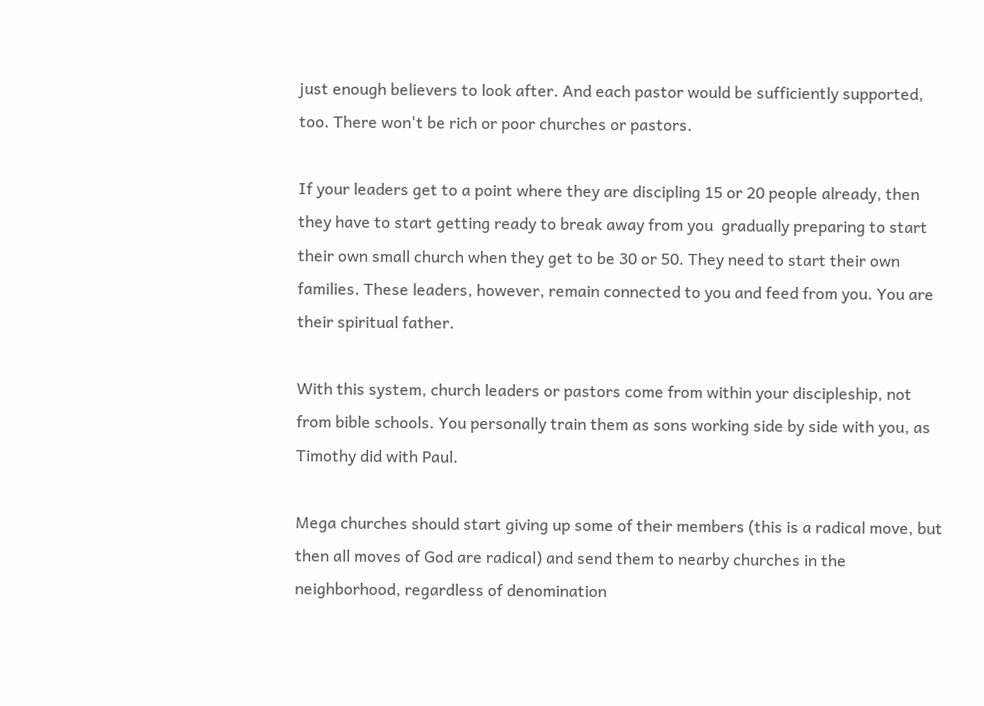just enough believers to look after. And each pastor would be sufficiently supported, too. There won't be rich or poor churches or pastors.

If your leaders get to a point where they are discipling 15 or 20 people already, then they have to start getting ready to break away from you  gradually preparing to start their own small church when they get to be 30 or 50. They need to start their own families. These leaders, however, remain connected to you and feed from you. You are their spiritual father.

With this system, church leaders or pastors come from within your discipleship, not from bible schools. You personally train them as sons working side by side with you, as Timothy did with Paul.

Mega churches should start giving up some of their members (this is a radical move, but then all moves of God are radical) and send them to nearby churches in the neighborhood, regardless of denomination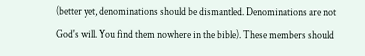(better yet, denominations should be dismantled. Denominations are not God's will. You find them nowhere in the bible). These members should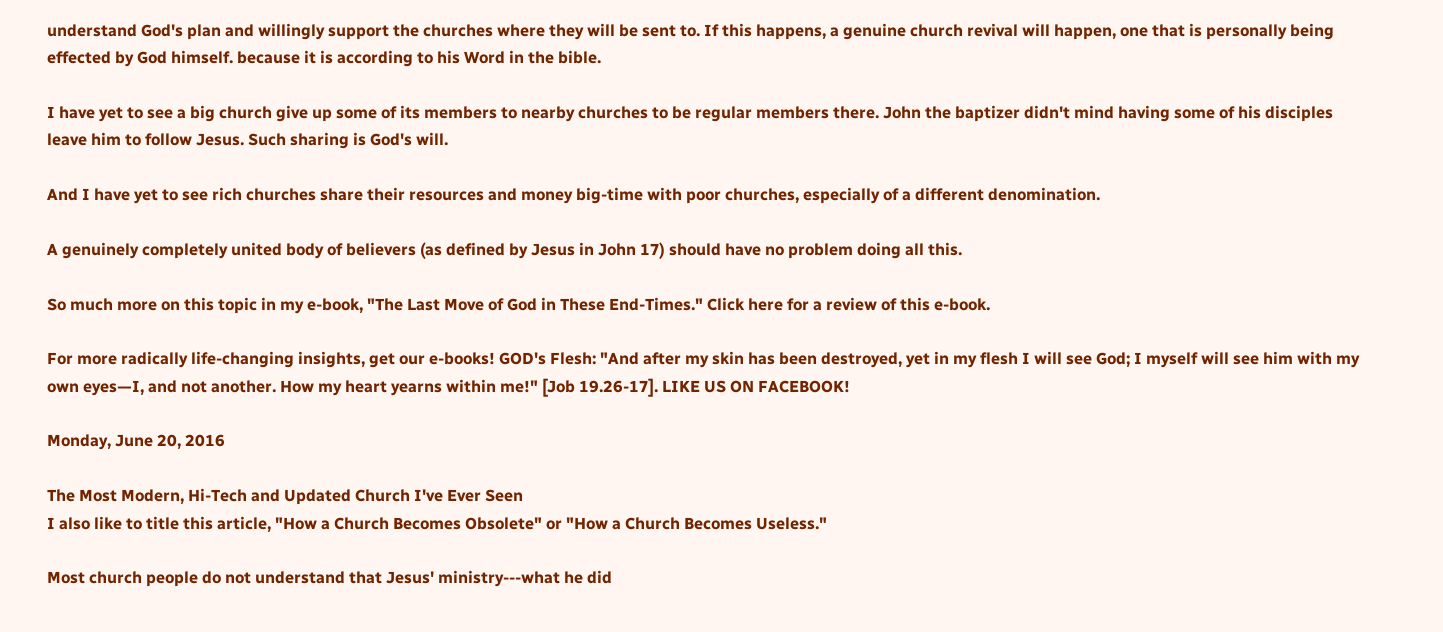understand God's plan and willingly support the churches where they will be sent to. If this happens, a genuine church revival will happen, one that is personally being effected by God himself. because it is according to his Word in the bible.

I have yet to see a big church give up some of its members to nearby churches to be regular members there. John the baptizer didn't mind having some of his disciples leave him to follow Jesus. Such sharing is God's will.

And I have yet to see rich churches share their resources and money big-time with poor churches, especially of a different denomination.

A genuinely completely united body of believers (as defined by Jesus in John 17) should have no problem doing all this.

So much more on this topic in my e-book, "The Last Move of God in These End-Times." Click here for a review of this e-book.

For more radically life-changing insights, get our e-books! GOD's Flesh: "And after my skin has been destroyed, yet in my flesh I will see God; I myself will see him with my own eyes—I, and not another. How my heart yearns within me!" [Job 19.26-17]. LIKE US ON FACEBOOK!

Monday, June 20, 2016

The Most Modern, Hi-Tech and Updated Church I've Ever Seen
I also like to title this article, "How a Church Becomes Obsolete" or "How a Church Becomes Useless."

Most church people do not understand that Jesus' ministry---what he did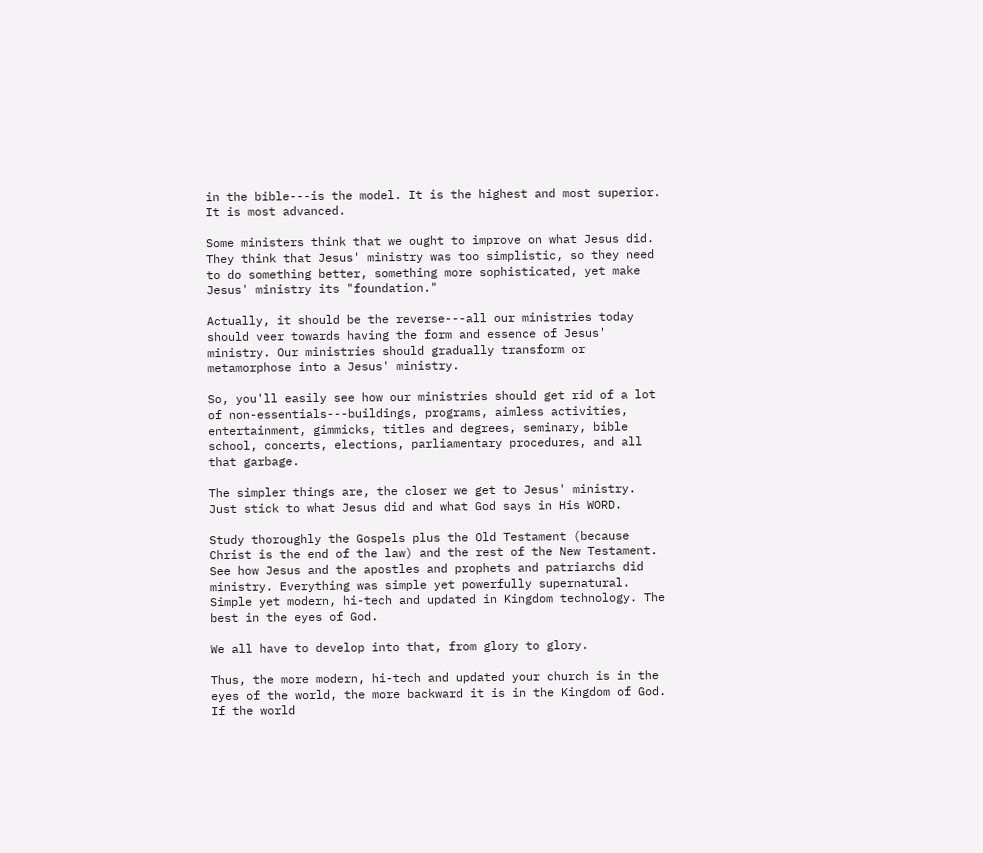in the bible---is the model. It is the highest and most superior. It is most advanced.

Some ministers think that we ought to improve on what Jesus did. They think that Jesus' ministry was too simplistic, so they need to do something better, something more sophisticated, yet make Jesus' ministry its "foundation."

Actually, it should be the reverse---all our ministries today should veer towards having the form and essence of Jesus' ministry. Our ministries should gradually transform or metamorphose into a Jesus' ministry.

So, you'll easily see how our ministries should get rid of a lot of non-essentials---buildings, programs, aimless activities, entertainment, gimmicks, titles and degrees, seminary, bible school, concerts, elections, parliamentary procedures, and all that garbage.

The simpler things are, the closer we get to Jesus' ministry. Just stick to what Jesus did and what God says in His WORD.

Study thoroughly the Gospels plus the Old Testament (because Christ is the end of the law) and the rest of the New Testament. See how Jesus and the apostles and prophets and patriarchs did ministry. Everything was simple yet powerfully supernatural. Simple yet modern, hi-tech and updated in Kingdom technology. The best in the eyes of God.

We all have to develop into that, from glory to glory.

Thus, the more modern, hi-tech and updated your church is in the eyes of the world, the more backward it is in the Kingdom of God. If the world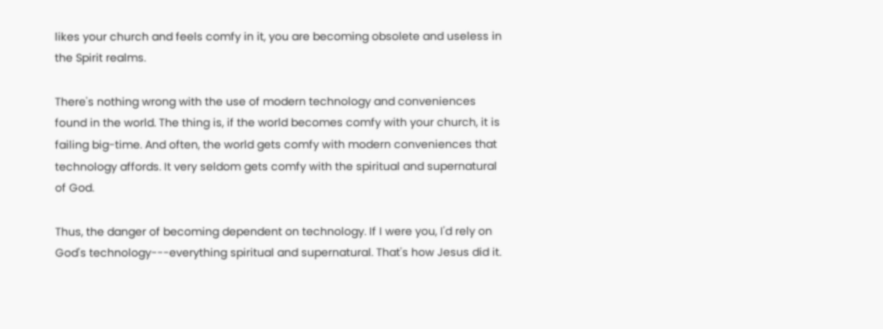likes your church and feels comfy in it, you are becoming obsolete and useless in the Spirit realms.

There's nothing wrong with the use of modern technology and conveniences found in the world. The thing is, if the world becomes comfy with your church, it is failing big-time. And often, the world gets comfy with modern conveniences that technology affords. It very seldom gets comfy with the spiritual and supernatural of God.

Thus, the danger of becoming dependent on technology. If I were you, I'd rely on God's technology---everything spiritual and supernatural. That's how Jesus did it.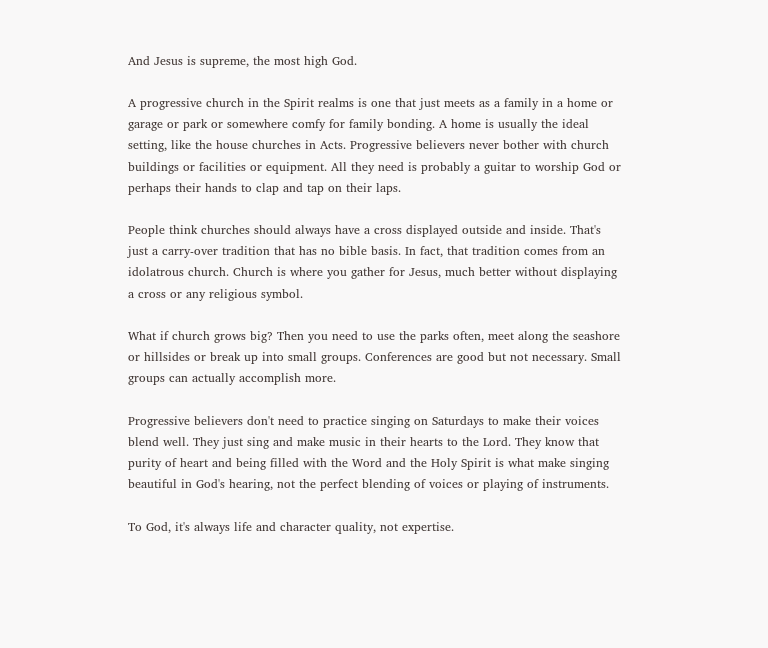And Jesus is supreme, the most high God.

A progressive church in the Spirit realms is one that just meets as a family in a home or garage or park or somewhere comfy for family bonding. A home is usually the ideal setting, like the house churches in Acts. Progressive believers never bother with church buildings or facilities or equipment. All they need is probably a guitar to worship God or perhaps their hands to clap and tap on their laps.

People think churches should always have a cross displayed outside and inside. That's just a carry-over tradition that has no bible basis. In fact, that tradition comes from an idolatrous church. Church is where you gather for Jesus, much better without displaying a cross or any religious symbol.

What if church grows big? Then you need to use the parks often, meet along the seashore or hillsides or break up into small groups. Conferences are good but not necessary. Small groups can actually accomplish more.

Progressive believers don't need to practice singing on Saturdays to make their voices blend well. They just sing and make music in their hearts to the Lord. They know that purity of heart and being filled with the Word and the Holy Spirit is what make singing beautiful in God's hearing, not the perfect blending of voices or playing of instruments.

To God, it's always life and character quality, not expertise.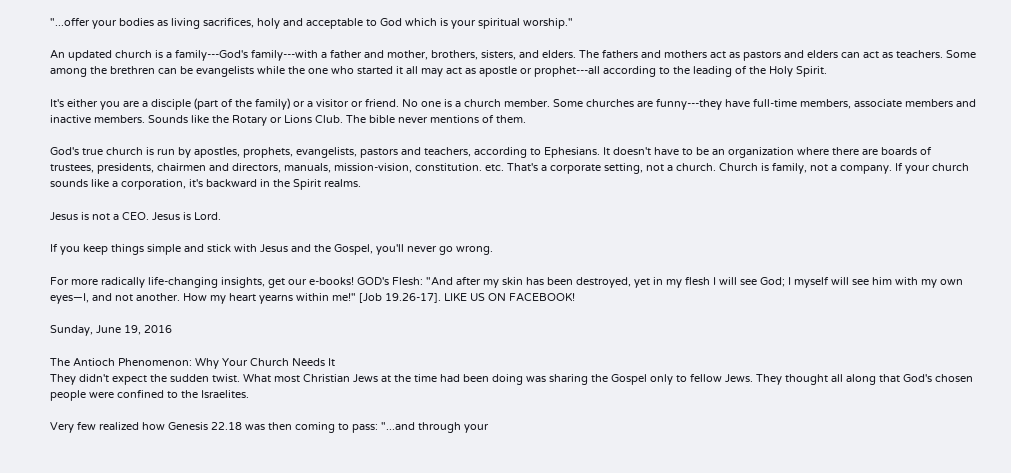"...offer your bodies as living sacrifices, holy and acceptable to God which is your spiritual worship."

An updated church is a family---God's family---with a father and mother, brothers, sisters, and elders. The fathers and mothers act as pastors and elders can act as teachers. Some among the brethren can be evangelists while the one who started it all may act as apostle or prophet---all according to the leading of the Holy Spirit.

It's either you are a disciple (part of the family) or a visitor or friend. No one is a church member. Some churches are funny---they have full-time members, associate members and inactive members. Sounds like the Rotary or Lions Club. The bible never mentions of them.

God's true church is run by apostles, prophets, evangelists, pastors and teachers, according to Ephesians. It doesn't have to be an organization where there are boards of trustees, presidents, chairmen and directors, manuals, mission-vision, constitution. etc. That's a corporate setting, not a church. Church is family, not a company. If your church sounds like a corporation, it's backward in the Spirit realms.

Jesus is not a CEO. Jesus is Lord.

If you keep things simple and stick with Jesus and the Gospel, you'll never go wrong.

For more radically life-changing insights, get our e-books! GOD's Flesh: "And after my skin has been destroyed, yet in my flesh I will see God; I myself will see him with my own eyes—I, and not another. How my heart yearns within me!" [Job 19.26-17]. LIKE US ON FACEBOOK!

Sunday, June 19, 2016

The Antioch Phenomenon: Why Your Church Needs It
They didn't expect the sudden twist. What most Christian Jews at the time had been doing was sharing the Gospel only to fellow Jews. They thought all along that God's chosen people were confined to the Israelites.

Very few realized how Genesis 22.18 was then coming to pass: "...and through your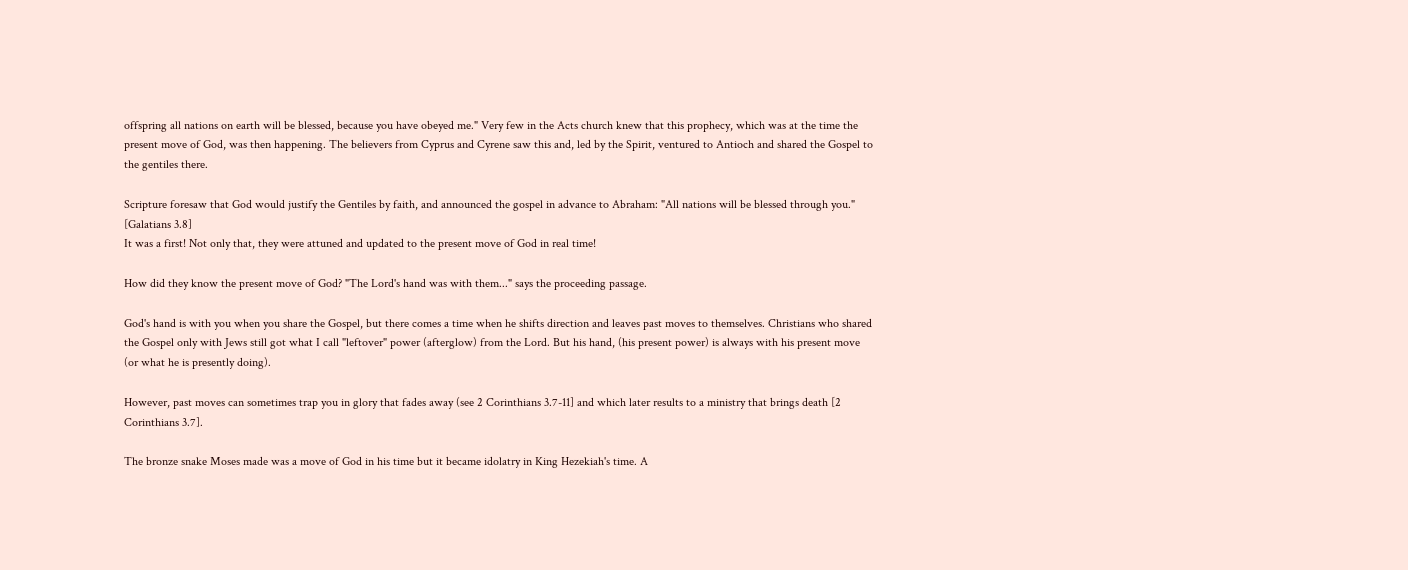offspring all nations on earth will be blessed, because you have obeyed me." Very few in the Acts church knew that this prophecy, which was at the time the present move of God, was then happening. The believers from Cyprus and Cyrene saw this and, led by the Spirit, ventured to Antioch and shared the Gospel to the gentiles there.

Scripture foresaw that God would justify the Gentiles by faith, and announced the gospel in advance to Abraham: "All nations will be blessed through you." [Galatians 3.8]
It was a first! Not only that, they were attuned and updated to the present move of God in real time!

How did they know the present move of God? "The Lord's hand was with them..." says the proceeding passage.

God's hand is with you when you share the Gospel, but there comes a time when he shifts direction and leaves past moves to themselves. Christians who shared the Gospel only with Jews still got what I call "leftover" power (afterglow) from the Lord. But his hand, (his present power) is always with his present move (or what he is presently doing).

However, past moves can sometimes trap you in glory that fades away (see 2 Corinthians 3.7-11] and which later results to a ministry that brings death [2 Corinthians 3.7].

The bronze snake Moses made was a move of God in his time but it became idolatry in King Hezekiah's time. A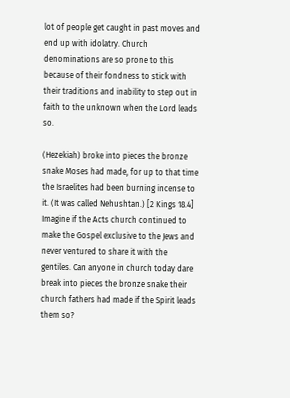lot of people get caught in past moves and end up with idolatry. Church denominations are so prone to this because of their fondness to stick with their traditions and inability to step out in faith to the unknown when the Lord leads so.

(Hezekiah) broke into pieces the bronze snake Moses had made, for up to that time the Israelites had been burning incense to it. (It was called Nehushtan.) [2 Kings 18.4]
Imagine if the Acts church continued to make the Gospel exclusive to the Jews and never ventured to share it with the gentiles. Can anyone in church today dare break into pieces the bronze snake their church fathers had made if the Spirit leads them so?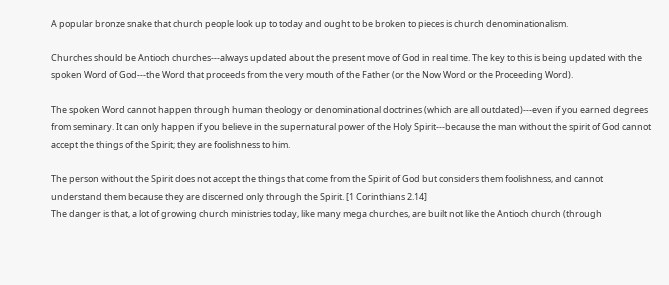A popular bronze snake that church people look up to today and ought to be broken to pieces is church denominationalism.

Churches should be Antioch churches---always updated about the present move of God in real time. The key to this is being updated with the spoken Word of God---the Word that proceeds from the very mouth of the Father (or the Now Word or the Proceeding Word).

The spoken Word cannot happen through human theology or denominational doctrines (which are all outdated)---even if you earned degrees from seminary. It can only happen if you believe in the supernatural power of the Holy Spirit---because the man without the spirit of God cannot accept the things of the Spirit; they are foolishness to him.

The person without the Spirit does not accept the things that come from the Spirit of God but considers them foolishness, and cannot understand them because they are discerned only through the Spirit. [1 Corinthians 2.14]
The danger is that, a lot of growing church ministries today, like many mega churches, are built not like the Antioch church (through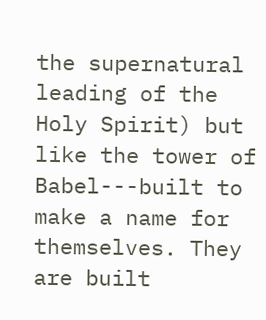the supernatural leading of the Holy Spirit) but like the tower of Babel---built to make a name for themselves. They are built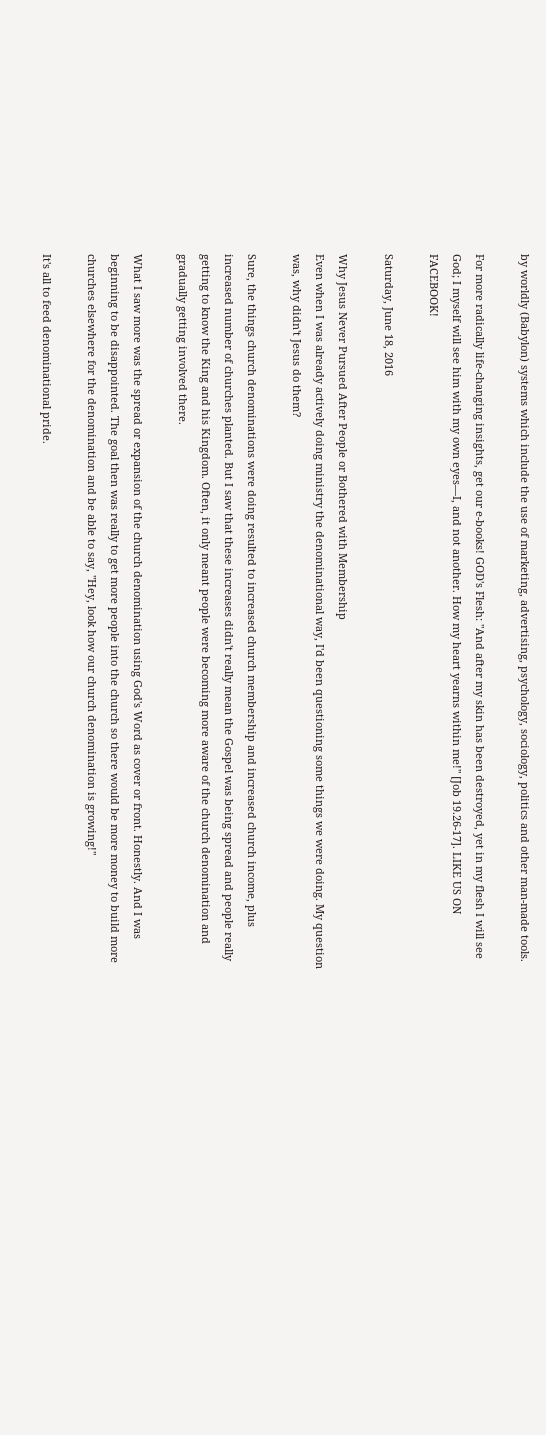by worldly (Babylon) systems which include the use of marketing, advertising, psychology, sociology, politics and other man-made tools.

For more radically life-changing insights, get our e-books! GOD's Flesh: "And after my skin has been destroyed, yet in my flesh I will see God; I myself will see him with my own eyes—I, and not another. How my heart yearns within me!" [Job 19.26-17]. LIKE US ON FACEBOOK!

Saturday, June 18, 2016

Why Jesus Never Pursued After People or Bothered with Membership
Even when I was already actively doing ministry the denominational way, I'd been questioning some things we were doing. My question was, why didn't Jesus do them?

Sure, the things church denominations were doing resulted to increased church membership and increased church income, plus increased number of churches planted. But I saw that these increases didn't really mean the Gospel was being spread and people really getting to know the King and his Kingdom. Often, it only meant people were becoming more aware of the church denomination and gradually getting involved there.

What I saw more was the spread or expansion of the church denomination using God's Word as cover or front. Honestly. And I was beginning to be disappointed. The goal then was really to get more people into the church so there would be more money to build more churches elsewhere for the denomination and be able to say, "Hey, look how our church denomination is growing!"

It's all to feed denominational pride.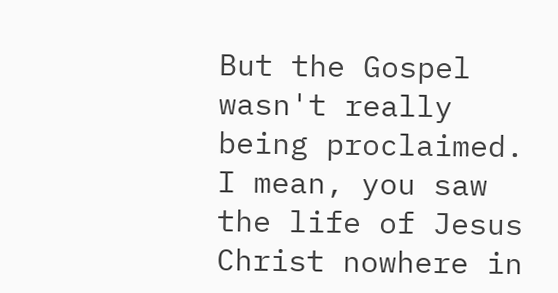But the Gospel wasn't really being proclaimed. I mean, you saw the life of Jesus Christ nowhere in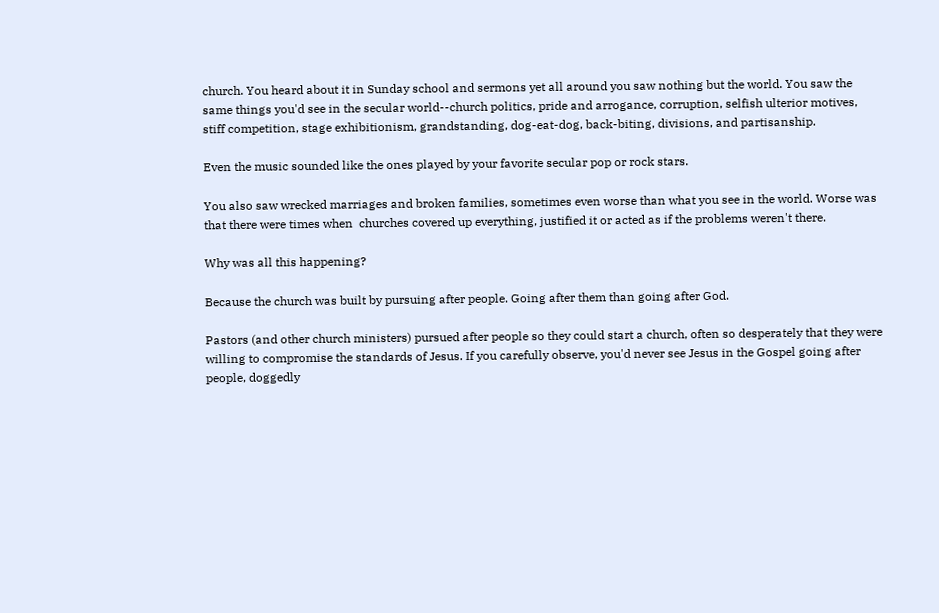church. You heard about it in Sunday school and sermons yet all around you saw nothing but the world. You saw the same things you'd see in the secular world--church politics, pride and arrogance, corruption, selfish ulterior motives, stiff competition, stage exhibitionism, grandstanding, dog-eat-dog, back-biting, divisions, and partisanship.

Even the music sounded like the ones played by your favorite secular pop or rock stars.

You also saw wrecked marriages and broken families, sometimes even worse than what you see in the world. Worse was that there were times when  churches covered up everything, justified it or acted as if the problems weren't there.

Why was all this happening?

Because the church was built by pursuing after people. Going after them than going after God.

Pastors (and other church ministers) pursued after people so they could start a church, often so desperately that they were willing to compromise the standards of Jesus. If you carefully observe, you'd never see Jesus in the Gospel going after people, doggedly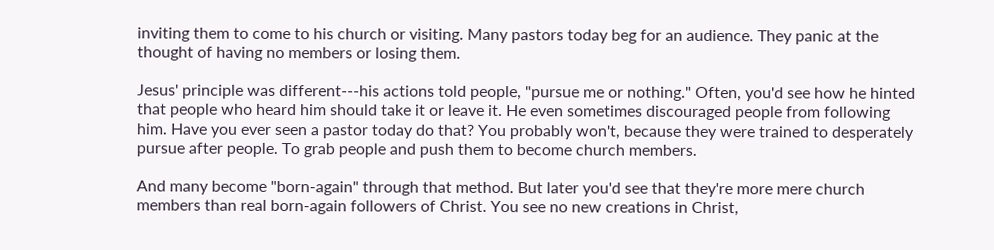inviting them to come to his church or visiting. Many pastors today beg for an audience. They panic at the thought of having no members or losing them.

Jesus' principle was different---his actions told people, "pursue me or nothing." Often, you'd see how he hinted that people who heard him should take it or leave it. He even sometimes discouraged people from following him. Have you ever seen a pastor today do that? You probably won't, because they were trained to desperately pursue after people. To grab people and push them to become church members.

And many become "born-again" through that method. But later you'd see that they're more mere church members than real born-again followers of Christ. You see no new creations in Christ,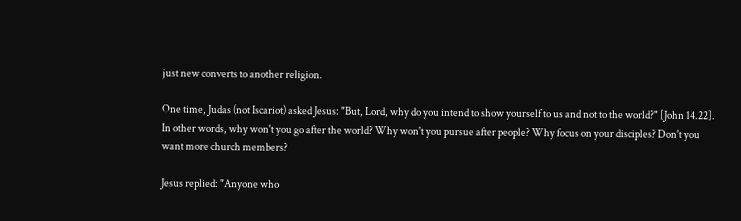just new converts to another religion.

One time, Judas (not Iscariot) asked Jesus: "But, Lord, why do you intend to show yourself to us and not to the world?" [John 14.22]. In other words, why won't you go after the world? Why won't you pursue after people? Why focus on your disciples? Don't you want more church members?

Jesus replied: "Anyone who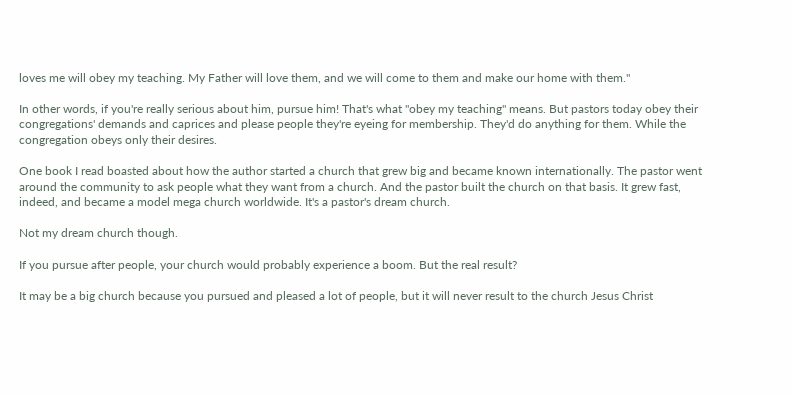loves me will obey my teaching. My Father will love them, and we will come to them and make our home with them."

In other words, if you're really serious about him, pursue him! That's what "obey my teaching" means. But pastors today obey their congregations' demands and caprices and please people they're eyeing for membership. They'd do anything for them. While the congregation obeys only their desires.

One book I read boasted about how the author started a church that grew big and became known internationally. The pastor went around the community to ask people what they want from a church. And the pastor built the church on that basis. It grew fast, indeed, and became a model mega church worldwide. It's a pastor's dream church.

Not my dream church though.

If you pursue after people, your church would probably experience a boom. But the real result?

It may be a big church because you pursued and pleased a lot of people, but it will never result to the church Jesus Christ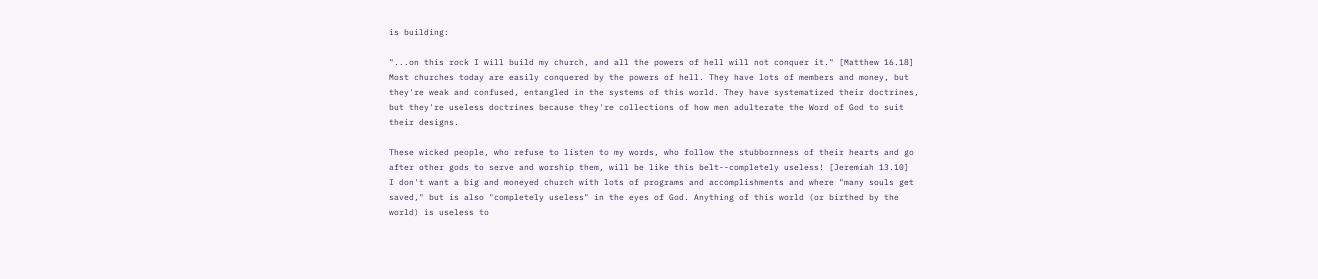is building:

"...on this rock I will build my church, and all the powers of hell will not conquer it." [Matthew 16.18]
Most churches today are easily conquered by the powers of hell. They have lots of members and money, but they're weak and confused, entangled in the systems of this world. They have systematized their doctrines, but they're useless doctrines because they're collections of how men adulterate the Word of God to suit their designs.

These wicked people, who refuse to listen to my words, who follow the stubbornness of their hearts and go after other gods to serve and worship them, will be like this belt--completely useless! [Jeremiah 13.10]
I don't want a big and moneyed church with lots of programs and accomplishments and where "many souls get saved," but is also "completely useless" in the eyes of God. Anything of this world (or birthed by the world) is useless to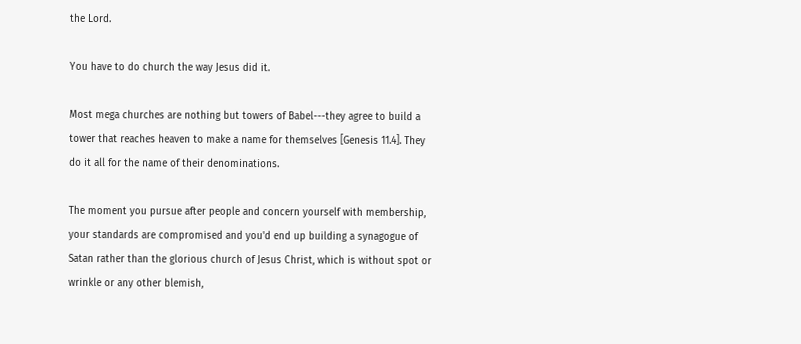the Lord.

You have to do church the way Jesus did it.

Most mega churches are nothing but towers of Babel---they agree to build a tower that reaches heaven to make a name for themselves [Genesis 11.4]. They do it all for the name of their denominations.

The moment you pursue after people and concern yourself with membership, your standards are compromised and you'd end up building a synagogue of Satan rather than the glorious church of Jesus Christ, which is without spot or wrinkle or any other blemish,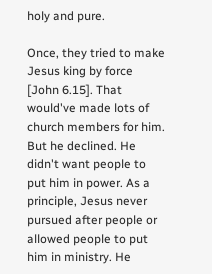holy and pure.

Once, they tried to make Jesus king by force [John 6.15]. That would've made lots of church members for him. But he declined. He didn't want people to put him in power. As a principle, Jesus never pursued after people or allowed people to put him in ministry. He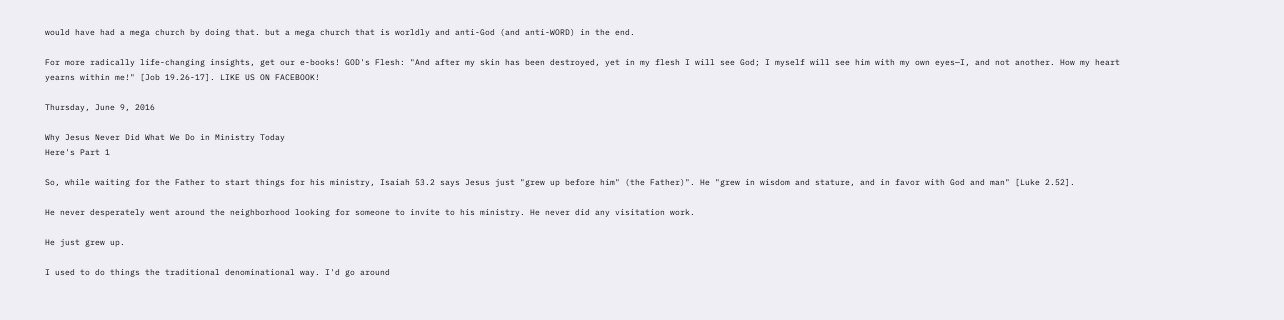would have had a mega church by doing that. but a mega church that is worldly and anti-God (and anti-WORD) in the end.

For more radically life-changing insights, get our e-books! GOD's Flesh: "And after my skin has been destroyed, yet in my flesh I will see God; I myself will see him with my own eyes—I, and not another. How my heart yearns within me!" [Job 19.26-17]. LIKE US ON FACEBOOK!

Thursday, June 9, 2016

Why Jesus Never Did What We Do in Ministry Today
Here's Part 1

So, while waiting for the Father to start things for his ministry, Isaiah 53.2 says Jesus just "grew up before him" (the Father)". He "grew in wisdom and stature, and in favor with God and man" [Luke 2.52].

He never desperately went around the neighborhood looking for someone to invite to his ministry. He never did any visitation work.

He just grew up.

I used to do things the traditional denominational way. I'd go around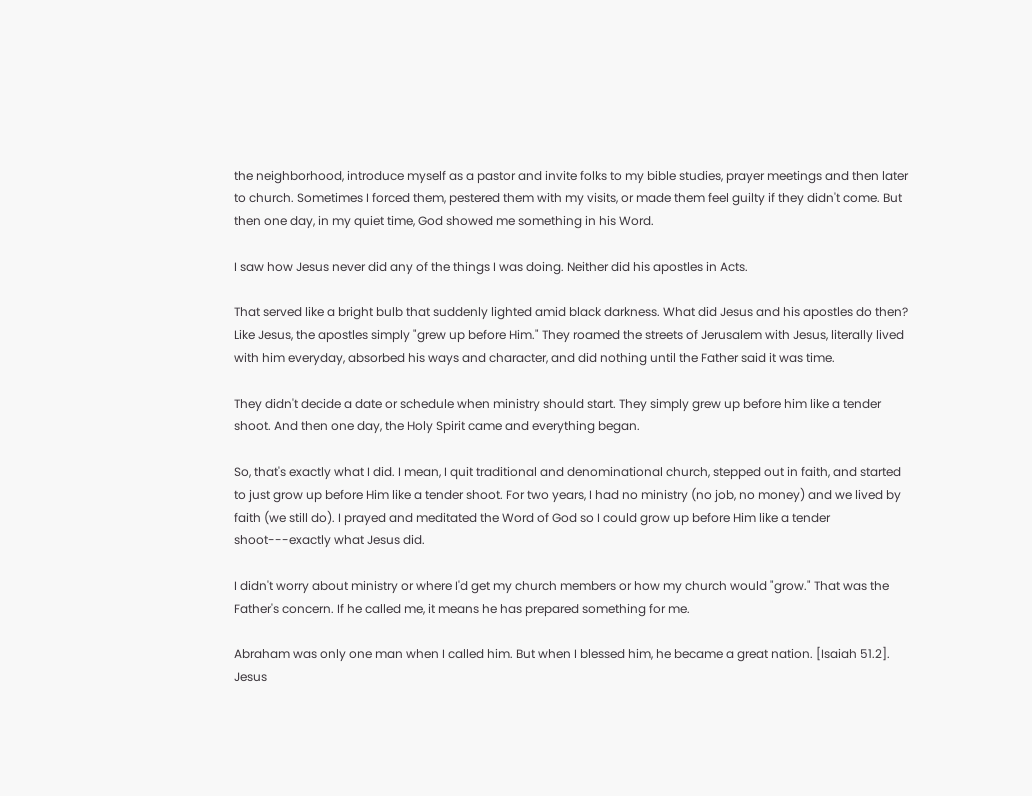the neighborhood, introduce myself as a pastor and invite folks to my bible studies, prayer meetings and then later to church. Sometimes I forced them, pestered them with my visits, or made them feel guilty if they didn't come. But then one day, in my quiet time, God showed me something in his Word.

I saw how Jesus never did any of the things I was doing. Neither did his apostles in Acts.

That served like a bright bulb that suddenly lighted amid black darkness. What did Jesus and his apostles do then? Like Jesus, the apostles simply "grew up before Him." They roamed the streets of Jerusalem with Jesus, literally lived with him everyday, absorbed his ways and character, and did nothing until the Father said it was time.

They didn't decide a date or schedule when ministry should start. They simply grew up before him like a tender shoot. And then one day, the Holy Spirit came and everything began.

So, that's exactly what I did. I mean, I quit traditional and denominational church, stepped out in faith, and started to just grow up before Him like a tender shoot. For two years, I had no ministry (no job, no money) and we lived by faith (we still do). I prayed and meditated the Word of God so I could grow up before Him like a tender shoot---exactly what Jesus did.

I didn't worry about ministry or where I'd get my church members or how my church would "grow." That was the Father's concern. If he called me, it means he has prepared something for me.

Abraham was only one man when I called him. But when I blessed him, he became a great nation. [Isaiah 51.2].
Jesus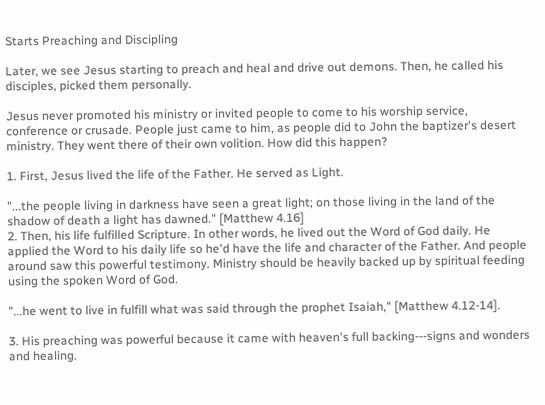Starts Preaching and Discipling

Later, we see Jesus starting to preach and heal and drive out demons. Then, he called his disciples, picked them personally.

Jesus never promoted his ministry or invited people to come to his worship service, conference or crusade. People just came to him, as people did to John the baptizer's desert ministry. They went there of their own volition. How did this happen?

1. First, Jesus lived the life of the Father. He served as Light.

"...the people living in darkness have seen a great light; on those living in the land of the shadow of death a light has dawned." [Matthew 4.16]
2. Then, his life fulfilled Scripture. In other words, he lived out the Word of God daily. He applied the Word to his daily life so he'd have the life and character of the Father. And people around saw this powerful testimony. Ministry should be heavily backed up by spiritual feeding using the spoken Word of God.

"...he went to live in fulfill what was said through the prophet Isaiah," [Matthew 4.12-14].

3. His preaching was powerful because it came with heaven's full backing---signs and wonders and healing.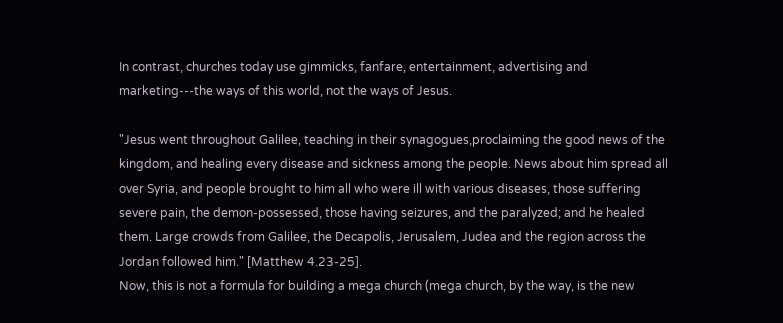In contrast, churches today use gimmicks, fanfare, entertainment, advertising and marketing---the ways of this world, not the ways of Jesus.

"Jesus went throughout Galilee, teaching in their synagogues,proclaiming the good news of the kingdom, and healing every disease and sickness among the people. News about him spread all over Syria, and people brought to him all who were ill with various diseases, those suffering severe pain, the demon-possessed, those having seizures, and the paralyzed; and he healed them. Large crowds from Galilee, the Decapolis, Jerusalem, Judea and the region across the Jordan followed him." [Matthew 4.23-25].
Now, this is not a formula for building a mega church (mega church, by the way, is the new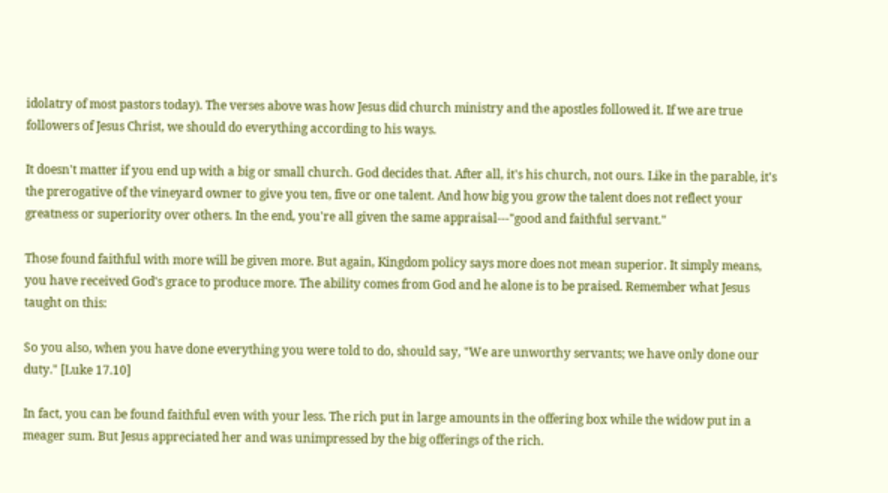idolatry of most pastors today). The verses above was how Jesus did church ministry and the apostles followed it. If we are true followers of Jesus Christ, we should do everything according to his ways.

It doesn't matter if you end up with a big or small church. God decides that. After all, it's his church, not ours. Like in the parable, it's the prerogative of the vineyard owner to give you ten, five or one talent. And how big you grow the talent does not reflect your greatness or superiority over others. In the end, you're all given the same appraisal---"good and faithful servant."

Those found faithful with more will be given more. But again, Kingdom policy says more does not mean superior. It simply means, you have received God's grace to produce more. The ability comes from God and he alone is to be praised. Remember what Jesus taught on this:

So you also, when you have done everything you were told to do, should say, "We are unworthy servants; we have only done our duty." [Luke 17.10]

In fact, you can be found faithful even with your less. The rich put in large amounts in the offering box while the widow put in a meager sum. But Jesus appreciated her and was unimpressed by the big offerings of the rich.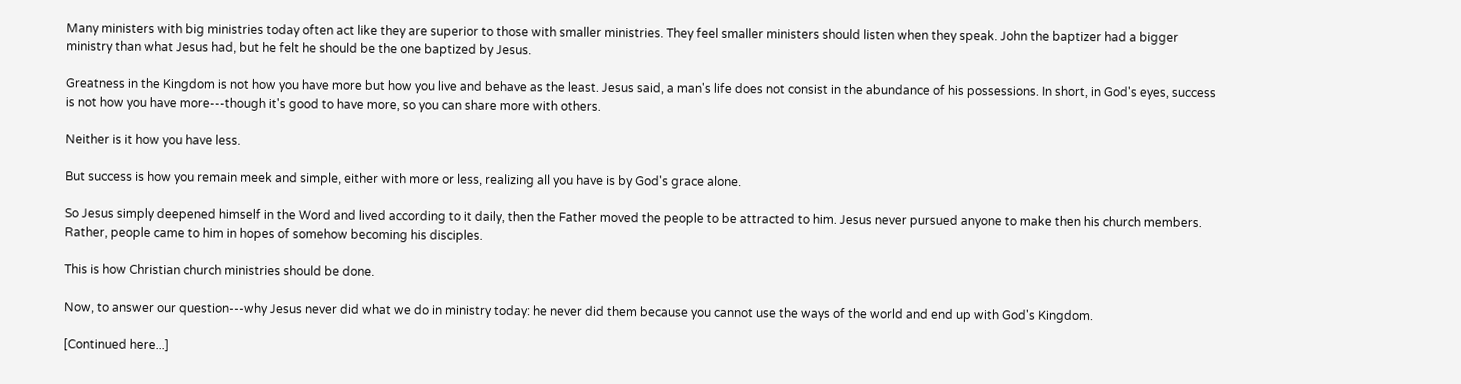Many ministers with big ministries today often act like they are superior to those with smaller ministries. They feel smaller ministers should listen when they speak. John the baptizer had a bigger ministry than what Jesus had, but he felt he should be the one baptized by Jesus.

Greatness in the Kingdom is not how you have more but how you live and behave as the least. Jesus said, a man's life does not consist in the abundance of his possessions. In short, in God's eyes, success is not how you have more---though it's good to have more, so you can share more with others.

Neither is it how you have less.

But success is how you remain meek and simple, either with more or less, realizing all you have is by God's grace alone.

So Jesus simply deepened himself in the Word and lived according to it daily, then the Father moved the people to be attracted to him. Jesus never pursued anyone to make then his church members. Rather, people came to him in hopes of somehow becoming his disciples.

This is how Christian church ministries should be done.

Now, to answer our question---why Jesus never did what we do in ministry today: he never did them because you cannot use the ways of the world and end up with God's Kingdom.

[Continued here...]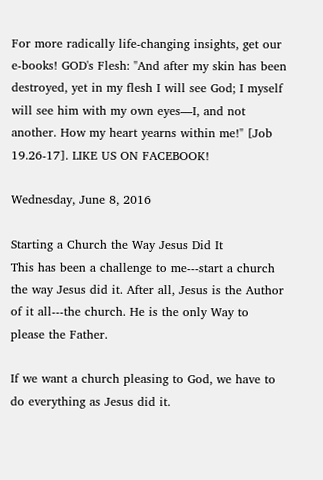For more radically life-changing insights, get our e-books! GOD's Flesh: "And after my skin has been destroyed, yet in my flesh I will see God; I myself will see him with my own eyes—I, and not another. How my heart yearns within me!" [Job 19.26-17]. LIKE US ON FACEBOOK!

Wednesday, June 8, 2016

Starting a Church the Way Jesus Did It
This has been a challenge to me---start a church the way Jesus did it. After all, Jesus is the Author of it all---the church. He is the only Way to please the Father.

If we want a church pleasing to God, we have to do everything as Jesus did it.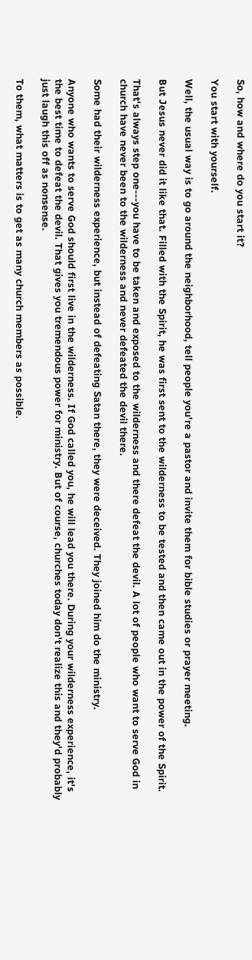So, how and where do you start it?

You start with yourself.

Well, the usual way is to go around the neighborhood, tell people you're a pastor and invite them for bible studies or prayer meeting.

But Jesus never did it like that. Filled with the Spirit, he was first sent to the wilderness to be tested and then came out in the power of the Spirit.

That's always step one---you have to be taken and exposed to the wilderness and there defeat the devil. A lot of people who want to serve God in church have never been to the wilderness and never defeated the devil there.

Some had their wilderness experience, but instead of defeating Satan there, they were deceived. They joined him do the ministry.

Anyone who wants to serve God should first live in the wilderness. If God called you, he will lead you there. During your wilderness experience, it's the best time to defeat the devil. That gives you tremendous power for ministry. But of course, churches today don't realize this and they'd probably just laugh this off as nonsense.

To them, what matters is to get as many church members as possible.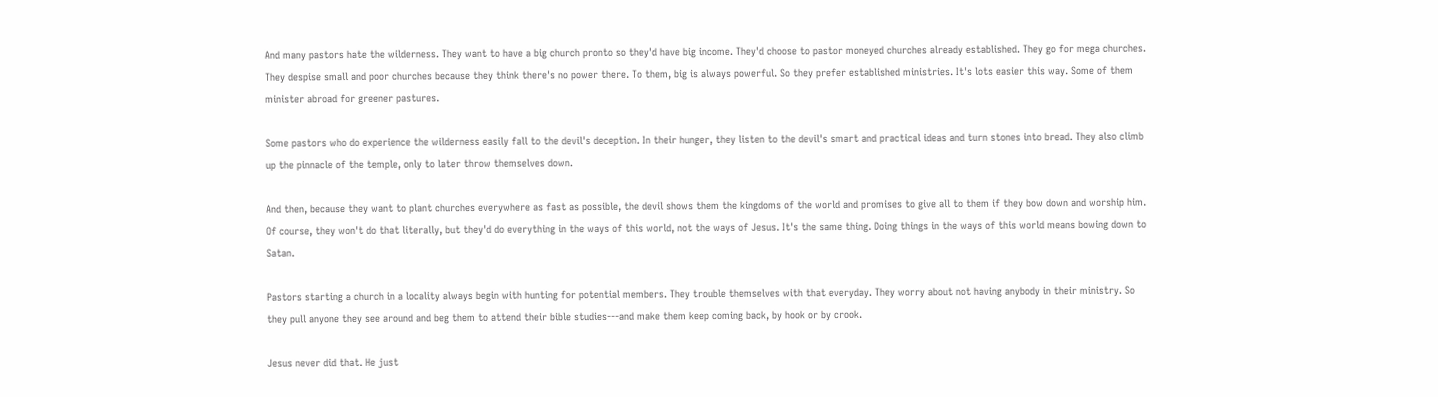And many pastors hate the wilderness. They want to have a big church pronto so they'd have big income. They'd choose to pastor moneyed churches already established. They go for mega churches. They despise small and poor churches because they think there's no power there. To them, big is always powerful. So they prefer established ministries. It's lots easier this way. Some of them minister abroad for greener pastures.

Some pastors who do experience the wilderness easily fall to the devil's deception. In their hunger, they listen to the devil's smart and practical ideas and turn stones into bread. They also climb up the pinnacle of the temple, only to later throw themselves down.

And then, because they want to plant churches everywhere as fast as possible, the devil shows them the kingdoms of the world and promises to give all to them if they bow down and worship him. Of course, they won't do that literally, but they'd do everything in the ways of this world, not the ways of Jesus. It's the same thing. Doing things in the ways of this world means bowing down to Satan.

Pastors starting a church in a locality always begin with hunting for potential members. They trouble themselves with that everyday. They worry about not having anybody in their ministry. So they pull anyone they see around and beg them to attend their bible studies---and make them keep coming back, by hook or by crook.

Jesus never did that. He just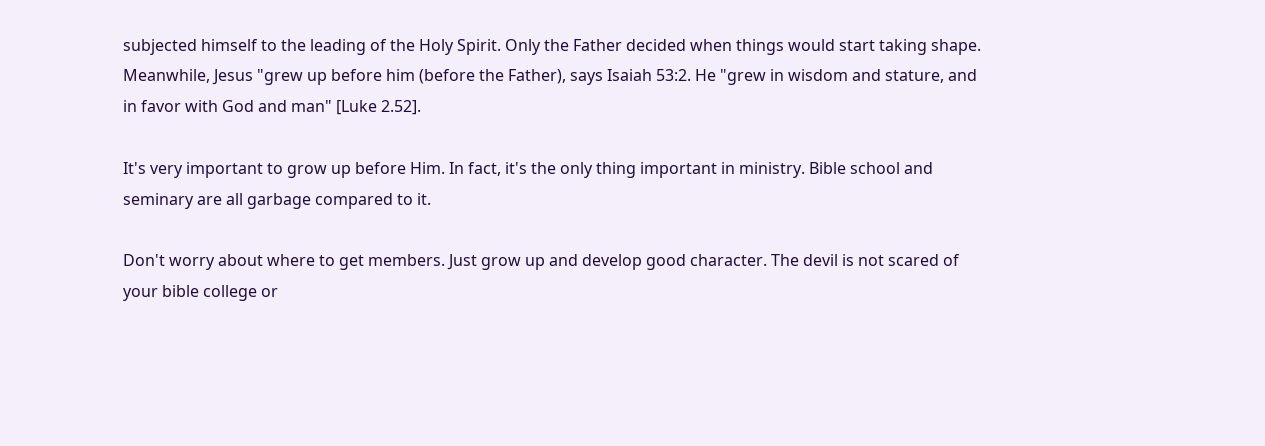subjected himself to the leading of the Holy Spirit. Only the Father decided when things would start taking shape. Meanwhile, Jesus "grew up before him (before the Father), says Isaiah 53:2. He "grew in wisdom and stature, and in favor with God and man" [Luke 2.52].

It's very important to grow up before Him. In fact, it's the only thing important in ministry. Bible school and seminary are all garbage compared to it.

Don't worry about where to get members. Just grow up and develop good character. The devil is not scared of your bible college or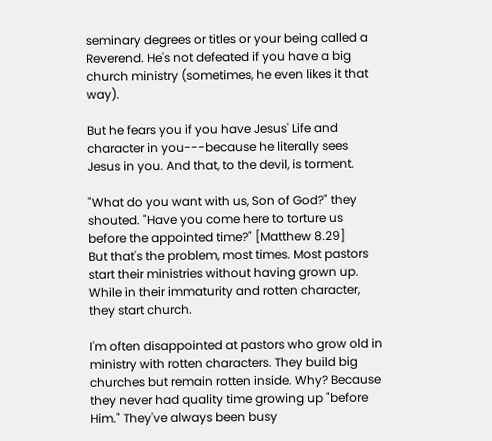seminary degrees or titles or your being called a Reverend. He's not defeated if you have a big church ministry (sometimes, he even likes it that way).

But he fears you if you have Jesus' Life and character in you---because he literally sees Jesus in you. And that, to the devil, is torment.

"What do you want with us, Son of God?" they shouted. "Have you come here to torture us before the appointed time?" [Matthew 8.29]
But that's the problem, most times. Most pastors start their ministries without having grown up. While in their immaturity and rotten character, they start church.

I'm often disappointed at pastors who grow old in ministry with rotten characters. They build big churches but remain rotten inside. Why? Because they never had quality time growing up "before Him." They've always been busy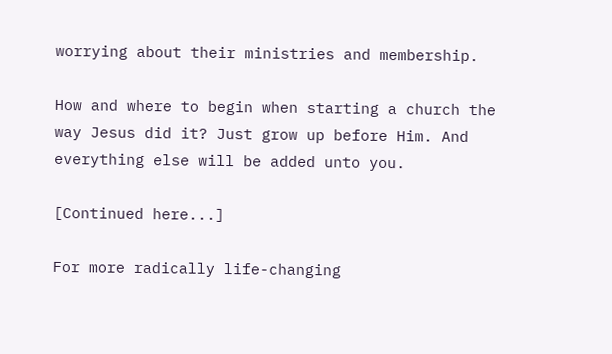worrying about their ministries and membership.

How and where to begin when starting a church the way Jesus did it? Just grow up before Him. And everything else will be added unto you.

[Continued here...]

For more radically life-changing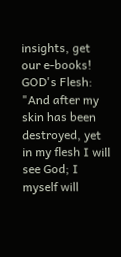insights, get our e-books! GOD's Flesh: "And after my skin has been destroyed, yet in my flesh I will see God; I myself will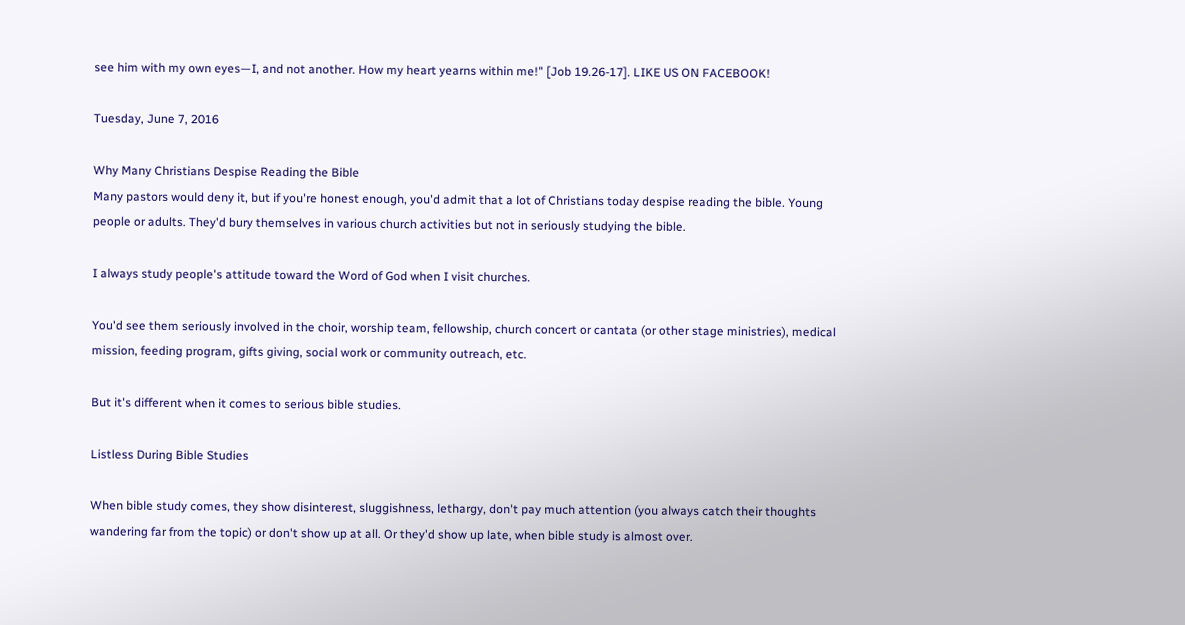see him with my own eyes—I, and not another. How my heart yearns within me!" [Job 19.26-17]. LIKE US ON FACEBOOK!

Tuesday, June 7, 2016

Why Many Christians Despise Reading the Bible
Many pastors would deny it, but if you're honest enough, you'd admit that a lot of Christians today despise reading the bible. Young people or adults. They'd bury themselves in various church activities but not in seriously studying the bible.

I always study people's attitude toward the Word of God when I visit churches.

You'd see them seriously involved in the choir, worship team, fellowship, church concert or cantata (or other stage ministries), medical mission, feeding program, gifts giving, social work or community outreach, etc.

But it's different when it comes to serious bible studies.

Listless During Bible Studies

When bible study comes, they show disinterest, sluggishness, lethargy, don't pay much attention (you always catch their thoughts wandering far from the topic) or don't show up at all. Or they'd show up late, when bible study is almost over.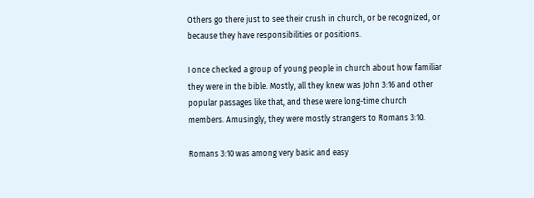Others go there just to see their crush in church, or be recognized, or because they have responsibilities or positions.

I once checked a group of young people in church about how familiar they were in the bible. Mostly, all they knew was John 3:16 and other popular passages like that, and these were long-time church members. Amusingly, they were mostly strangers to Romans 3:10.

Romans 3:10 was among very basic and easy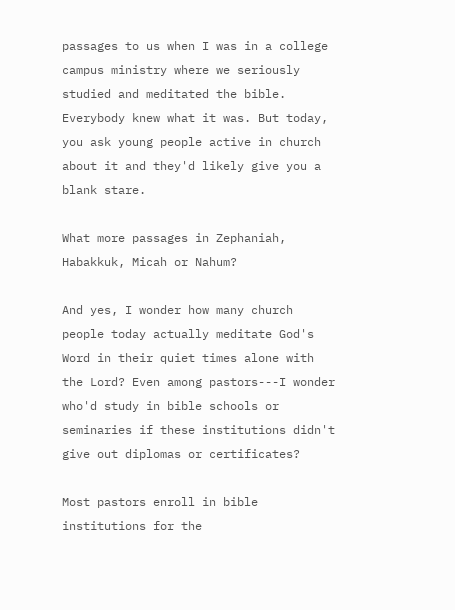passages to us when I was in a college campus ministry where we seriously studied and meditated the bible. Everybody knew what it was. But today, you ask young people active in church about it and they'd likely give you a blank stare.

What more passages in Zephaniah, Habakkuk, Micah or Nahum?

And yes, I wonder how many church people today actually meditate God's Word in their quiet times alone with the Lord? Even among pastors---I wonder who'd study in bible schools or seminaries if these institutions didn't give out diplomas or certificates?

Most pastors enroll in bible institutions for the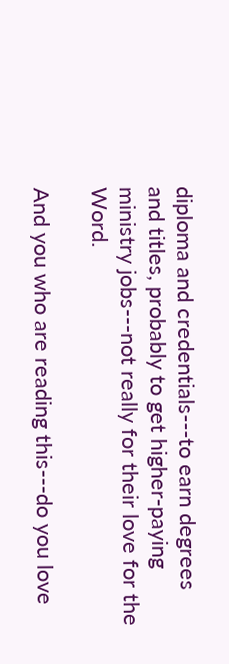diploma and credentials---to earn degrees and titles, probably to get higher-paying ministry jobs---not really for their love for the Word.

And you who are reading this---do you love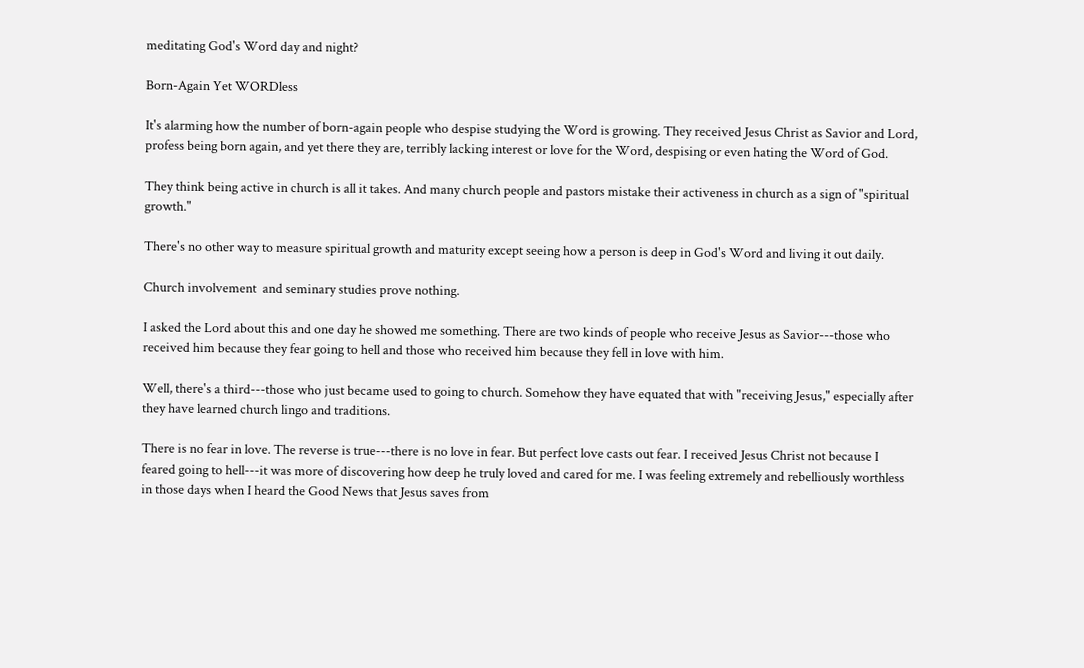meditating God's Word day and night?

Born-Again Yet WORDless

It's alarming how the number of born-again people who despise studying the Word is growing. They received Jesus Christ as Savior and Lord, profess being born again, and yet there they are, terribly lacking interest or love for the Word, despising or even hating the Word of God.

They think being active in church is all it takes. And many church people and pastors mistake their activeness in church as a sign of "spiritual growth."

There's no other way to measure spiritual growth and maturity except seeing how a person is deep in God's Word and living it out daily.

Church involvement  and seminary studies prove nothing.

I asked the Lord about this and one day he showed me something. There are two kinds of people who receive Jesus as Savior---those who received him because they fear going to hell and those who received him because they fell in love with him.

Well, there's a third---those who just became used to going to church. Somehow they have equated that with "receiving Jesus," especially after they have learned church lingo and traditions.

There is no fear in love. The reverse is true---there is no love in fear. But perfect love casts out fear. I received Jesus Christ not because I feared going to hell---it was more of discovering how deep he truly loved and cared for me. I was feeling extremely and rebelliously worthless in those days when I heard the Good News that Jesus saves from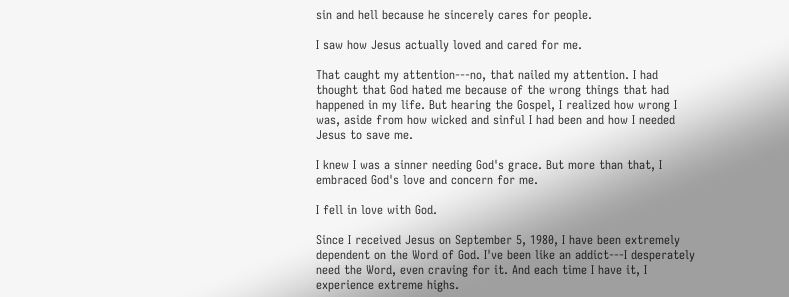sin and hell because he sincerely cares for people.

I saw how Jesus actually loved and cared for me.

That caught my attention---no, that nailed my attention. I had thought that God hated me because of the wrong things that had happened in my life. But hearing the Gospel, I realized how wrong I was, aside from how wicked and sinful I had been and how I needed Jesus to save me.

I knew I was a sinner needing God's grace. But more than that, I embraced God's love and concern for me.

I fell in love with God.

Since I received Jesus on September 5, 1980, I have been extremely dependent on the Word of God. I've been like an addict---I desperately need the Word, even craving for it. And each time I have it, I experience extreme highs.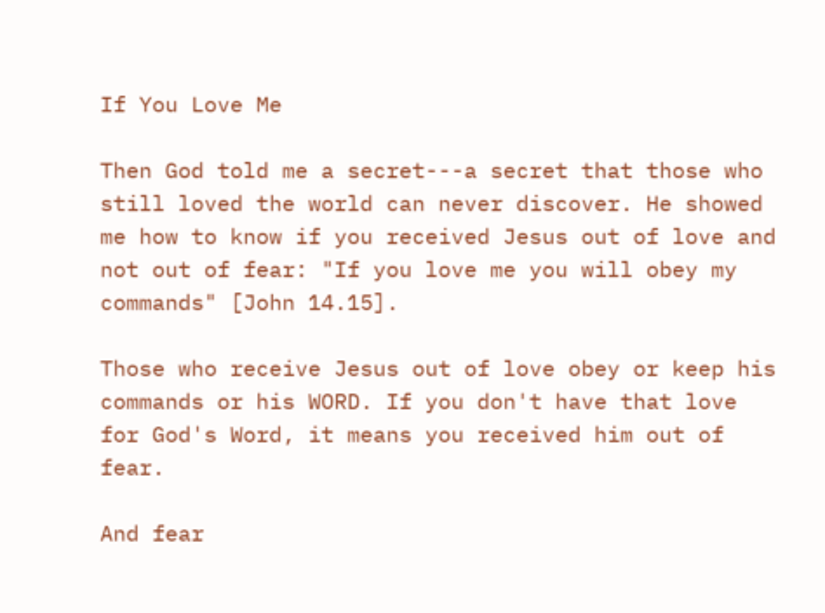If You Love Me

Then God told me a secret---a secret that those who still loved the world can never discover. He showed me how to know if you received Jesus out of love and not out of fear: "If you love me you will obey my commands" [John 14.15].

Those who receive Jesus out of love obey or keep his commands or his WORD. If you don't have that love for God's Word, it means you received him out of fear.

And fear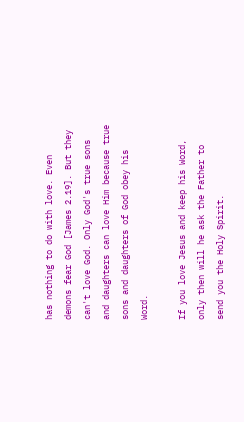has nothing to do with love. Even demons fear God [James 2.19]. But they can't love God. Only God's true sons and daughters can love Him because true sons and daughters of God obey his Word.

If you love Jesus and keep his Word, only then will he ask the Father to send you the Holy Spirit.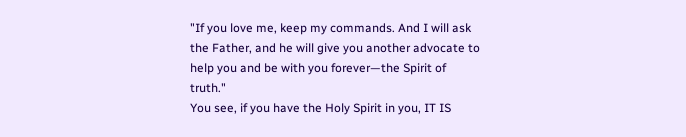"If you love me, keep my commands. And I will ask the Father, and he will give you another advocate to help you and be with you forever—the Spirit of truth."
You see, if you have the Holy Spirit in you, IT IS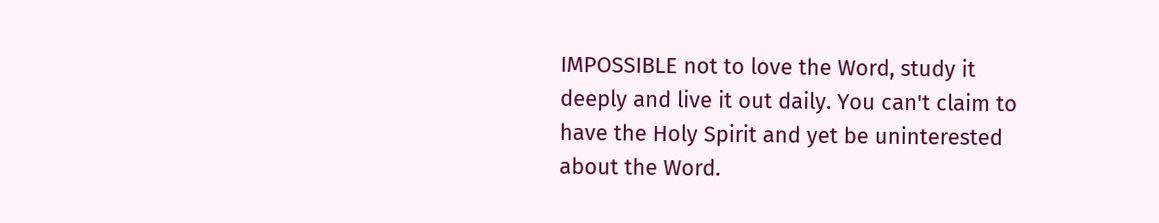IMPOSSIBLE not to love the Word, study it deeply and live it out daily. You can't claim to have the Holy Spirit and yet be uninterested about the Word.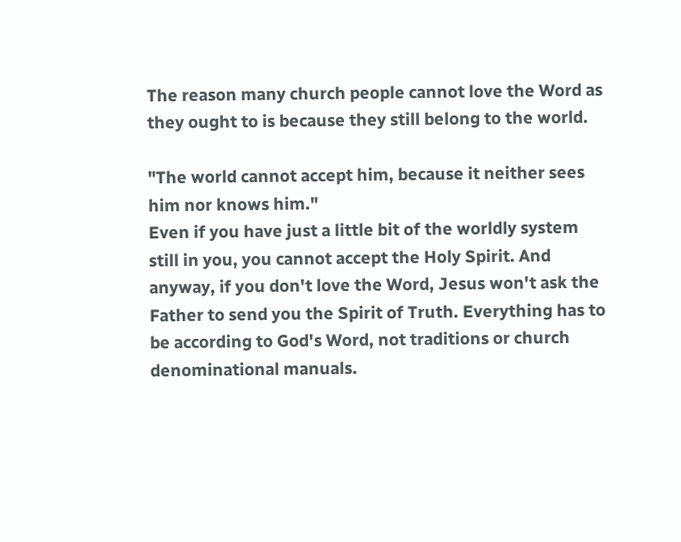The reason many church people cannot love the Word as they ought to is because they still belong to the world.

"The world cannot accept him, because it neither sees him nor knows him."
Even if you have just a little bit of the worldly system still in you, you cannot accept the Holy Spirit. And anyway, if you don't love the Word, Jesus won't ask the Father to send you the Spirit of Truth. Everything has to be according to God's Word, not traditions or church denominational manuals.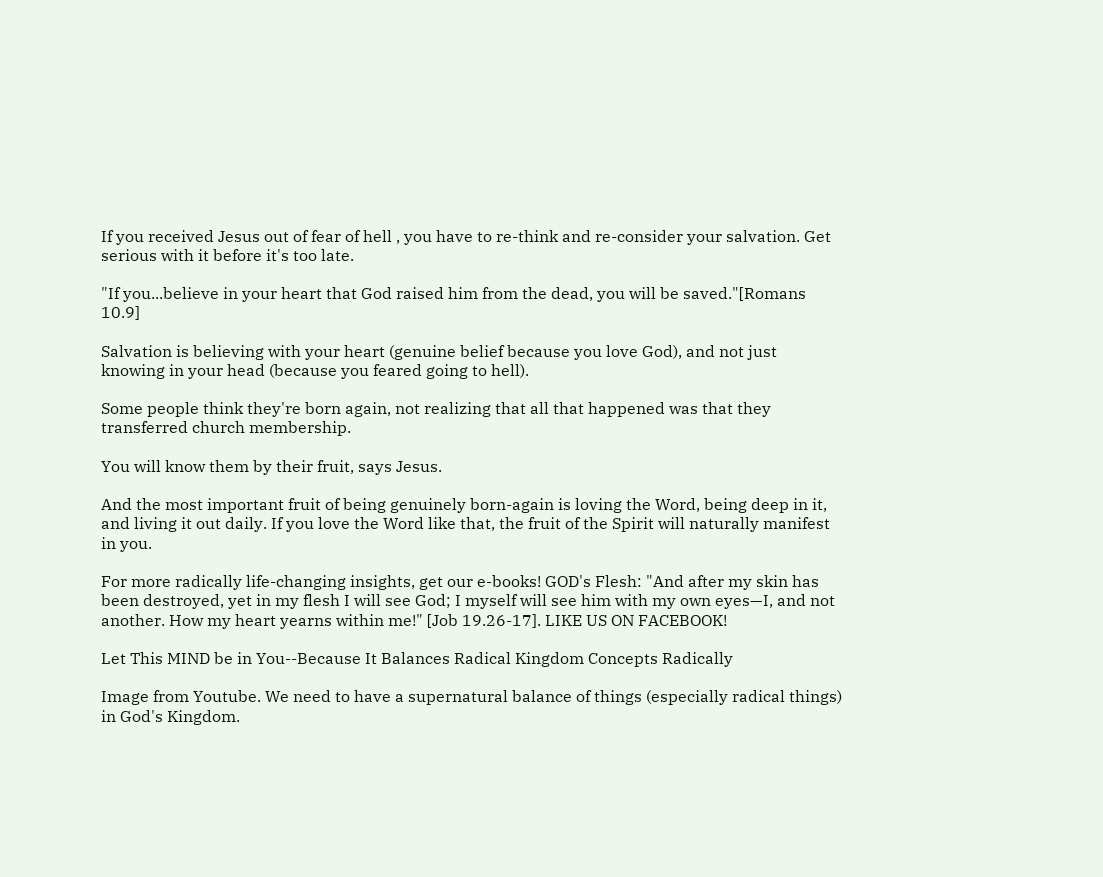If you received Jesus out of fear of hell , you have to re-think and re-consider your salvation. Get serious with it before it's too late.

"If you...believe in your heart that God raised him from the dead, you will be saved."[Romans 10.9]

Salvation is believing with your heart (genuine belief because you love God), and not just knowing in your head (because you feared going to hell).

Some people think they're born again, not realizing that all that happened was that they transferred church membership.

You will know them by their fruit, says Jesus.

And the most important fruit of being genuinely born-again is loving the Word, being deep in it, and living it out daily. If you love the Word like that, the fruit of the Spirit will naturally manifest in you.

For more radically life-changing insights, get our e-books! GOD's Flesh: "And after my skin has been destroyed, yet in my flesh I will see God; I myself will see him with my own eyes—I, and not another. How my heart yearns within me!" [Job 19.26-17]. LIKE US ON FACEBOOK!

Let This MIND be in You--Because It Balances Radical Kingdom Concepts Radically

Image from Youtube. We need to have a supernatural balance of things (especially radical things) in God's Kingdom.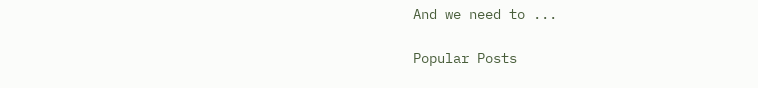And we need to ...

Popular Posts